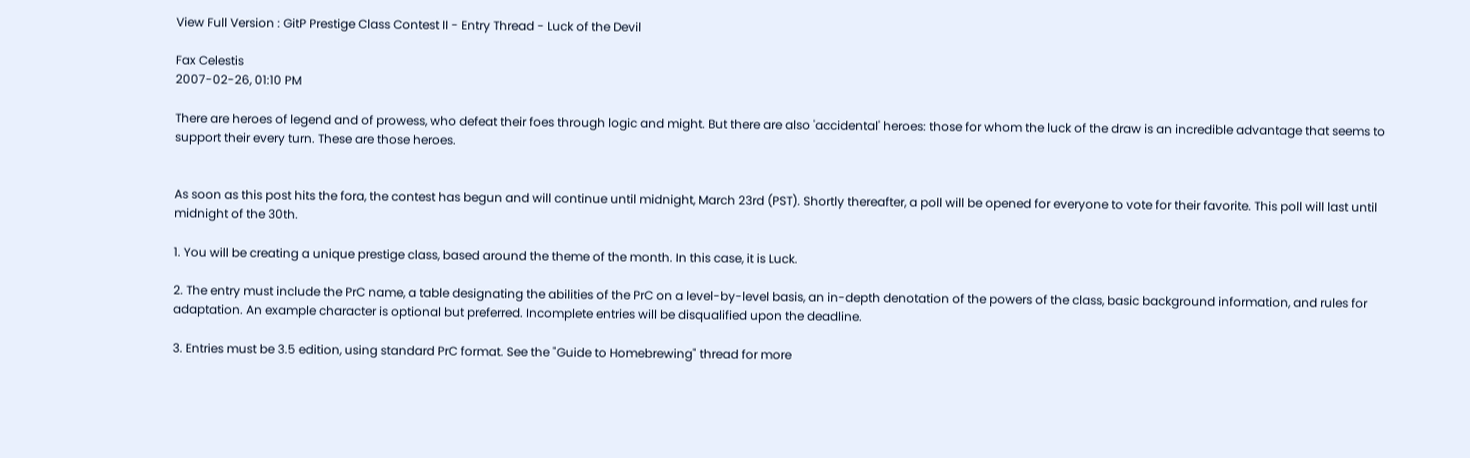View Full Version : GitP Prestige Class Contest II - Entry Thread - Luck of the Devil

Fax Celestis
2007-02-26, 01:10 PM

There are heroes of legend and of prowess, who defeat their foes through logic and might. But there are also 'accidental' heroes: those for whom the luck of the draw is an incredible advantage that seems to support their every turn. These are those heroes.


As soon as this post hits the fora, the contest has begun and will continue until midnight, March 23rd (PST). Shortly thereafter, a poll will be opened for everyone to vote for their favorite. This poll will last until midnight of the 30th.

1. You will be creating a unique prestige class, based around the theme of the month. In this case, it is Luck.

2. The entry must include the PrC name, a table designating the abilities of the PrC on a level-by-level basis, an in-depth denotation of the powers of the class, basic background information, and rules for adaptation. An example character is optional but preferred. Incomplete entries will be disqualified upon the deadline.

3. Entries must be 3.5 edition, using standard PrC format. See the "Guide to Homebrewing" thread for more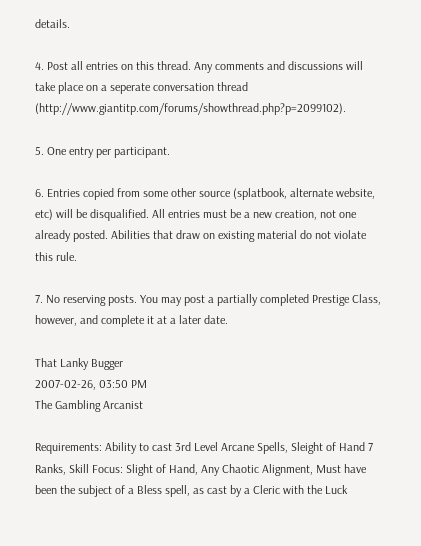details.

4. Post all entries on this thread. Any comments and discussions will take place on a seperate conversation thread (http://www.giantitp.com/forums/showthread.php?p=2099102).

5. One entry per participant.

6. Entries copied from some other source (splatbook, alternate website, etc) will be disqualified. All entries must be a new creation, not one already posted. Abilities that draw on existing material do not violate this rule.

7. No reserving posts. You may post a partially completed Prestige Class, however, and complete it at a later date.

That Lanky Bugger
2007-02-26, 03:50 PM
The Gambling Arcanist

Requirements: Ability to cast 3rd Level Arcane Spells, Sleight of Hand 7 Ranks, Skill Focus: Slight of Hand, Any Chaotic Alignment, Must have been the subject of a Bless spell, as cast by a Cleric with the Luck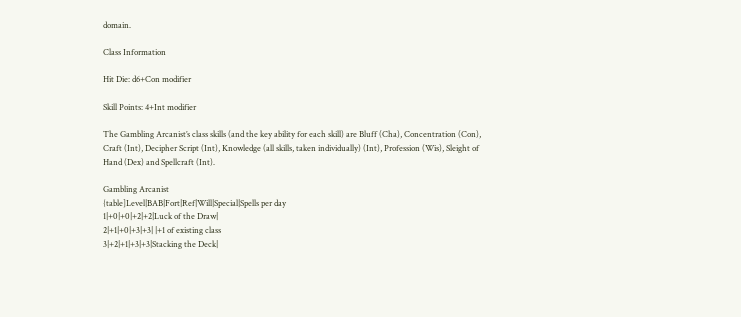domain.

Class Information

Hit Die: d6+Con modifier

Skill Points: 4+Int modifier

The Gambling Arcanist’s class skills (and the key ability for each skill) are Bluff (Cha), Concentration (Con), Craft (Int), Decipher Script (Int), Knowledge (all skills, taken individually) (Int), Profession (Wis), Sleight of Hand (Dex) and Spellcraft (Int).

Gambling Arcanist
{table]Level|BAB|Fort|Ref|Will|Special|Spells per day
1|+0|+0|+2|+2|Luck of the Draw|
2|+1|+0|+3|+3| |+1 of existing class
3|+2|+1|+3|+3|Stacking the Deck|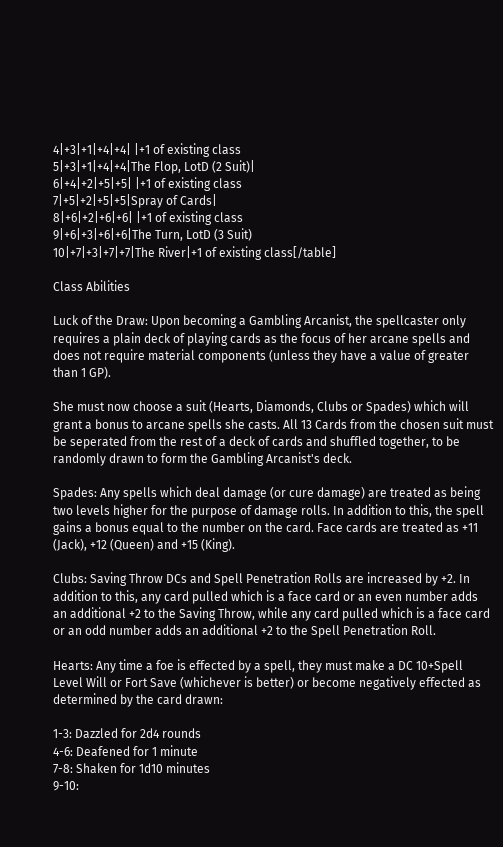4|+3|+1|+4|+4| |+1 of existing class
5|+3|+1|+4|+4|The Flop, LotD (2 Suit)|
6|+4|+2|+5|+5| |+1 of existing class
7|+5|+2|+5|+5|Spray of Cards|
8|+6|+2|+6|+6| |+1 of existing class
9|+6|+3|+6|+6|The Turn, LotD (3 Suit)
10|+7|+3|+7|+7|The River|+1 of existing class[/table]

Class Abilities

Luck of the Draw: Upon becoming a Gambling Arcanist, the spellcaster only requires a plain deck of playing cards as the focus of her arcane spells and does not require material components (unless they have a value of greater than 1 GP).

She must now choose a suit (Hearts, Diamonds, Clubs or Spades) which will grant a bonus to arcane spells she casts. All 13 Cards from the chosen suit must be seperated from the rest of a deck of cards and shuffled together, to be randomly drawn to form the Gambling Arcanist's deck.

Spades: Any spells which deal damage (or cure damage) are treated as being two levels higher for the purpose of damage rolls. In addition to this, the spell gains a bonus equal to the number on the card. Face cards are treated as +11 (Jack), +12 (Queen) and +15 (King).

Clubs: Saving Throw DCs and Spell Penetration Rolls are increased by +2. In addition to this, any card pulled which is a face card or an even number adds an additional +2 to the Saving Throw, while any card pulled which is a face card or an odd number adds an additional +2 to the Spell Penetration Roll.

Hearts: Any time a foe is effected by a spell, they must make a DC 10+Spell Level Will or Fort Save (whichever is better) or become negatively effected as determined by the card drawn:

1-3: Dazzled for 2d4 rounds
4-6: Deafened for 1 minute
7-8: Shaken for 1d10 minutes
9-10: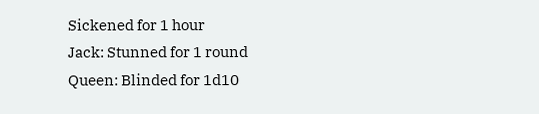Sickened for 1 hour
Jack: Stunned for 1 round
Queen: Blinded for 1d10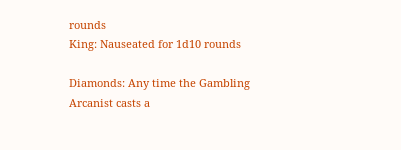rounds
King: Nauseated for 1d10 rounds

Diamonds: Any time the Gambling Arcanist casts a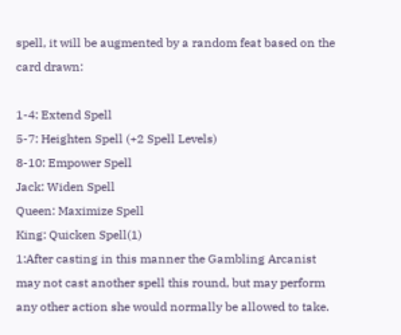spell, it will be augmented by a random feat based on the card drawn:

1-4: Extend Spell
5-7: Heighten Spell (+2 Spell Levels)
8-10: Empower Spell
Jack: Widen Spell
Queen: Maximize Spell
King: Quicken Spell(1)
1:After casting in this manner the Gambling Arcanist may not cast another spell this round, but may perform any other action she would normally be allowed to take.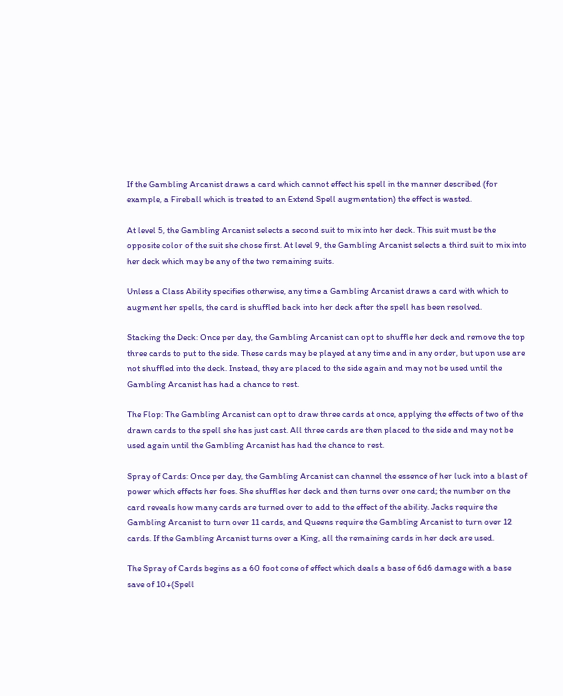If the Gambling Arcanist draws a card which cannot effect his spell in the manner described (for example, a Fireball which is treated to an Extend Spell augmentation) the effect is wasted.

At level 5, the Gambling Arcanist selects a second suit to mix into her deck. This suit must be the opposite color of the suit she chose first. At level 9, the Gambling Arcanist selects a third suit to mix into her deck which may be any of the two remaining suits.

Unless a Class Ability specifies otherwise, any time a Gambling Arcanist draws a card with which to augment her spells, the card is shuffled back into her deck after the spell has been resolved.

Stacking the Deck: Once per day, the Gambling Arcanist can opt to shuffle her deck and remove the top three cards to put to the side. These cards may be played at any time and in any order, but upon use are not shuffled into the deck. Instead, they are placed to the side again and may not be used until the Gambling Arcanist has had a chance to rest.

The Flop: The Gambling Arcanist can opt to draw three cards at once, applying the effects of two of the drawn cards to the spell she has just cast. All three cards are then placed to the side and may not be used again until the Gambling Arcanist has had the chance to rest.

Spray of Cards: Once per day, the Gambling Arcanist can channel the essence of her luck into a blast of power which effects her foes. She shuffles her deck and then turns over one card; the number on the card reveals how many cards are turned over to add to the effect of the ability. Jacks require the Gambling Arcanist to turn over 11 cards, and Queens require the Gambling Arcanist to turn over 12 cards. If the Gambling Arcanist turns over a King, all the remaining cards in her deck are used.

The Spray of Cards begins as a 60 foot cone of effect which deals a base of 6d6 damage with a base save of 10+(Spell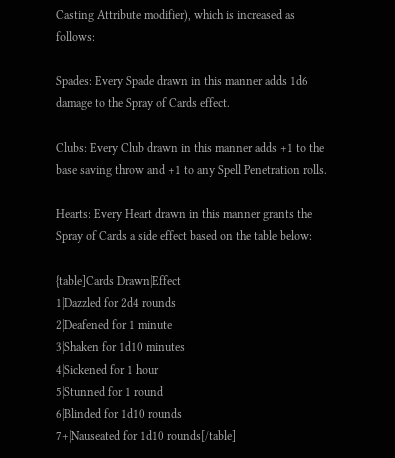Casting Attribute modifier), which is increased as follows:

Spades: Every Spade drawn in this manner adds 1d6 damage to the Spray of Cards effect.

Clubs: Every Club drawn in this manner adds +1 to the base saving throw and +1 to any Spell Penetration rolls.

Hearts: Every Heart drawn in this manner grants the Spray of Cards a side effect based on the table below:

{table]Cards Drawn|Effect
1|Dazzled for 2d4 rounds
2|Deafened for 1 minute
3|Shaken for 1d10 minutes
4|Sickened for 1 hour
5|Stunned for 1 round
6|Blinded for 1d10 rounds
7+|Nauseated for 1d10 rounds[/table]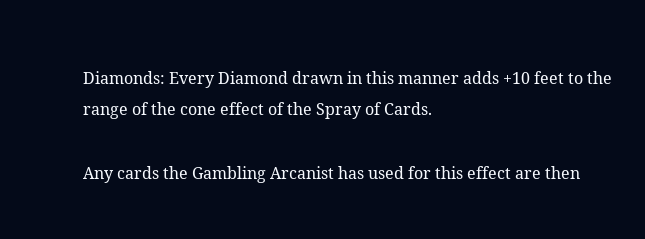Diamonds: Every Diamond drawn in this manner adds +10 feet to the range of the cone effect of the Spray of Cards.

Any cards the Gambling Arcanist has used for this effect are then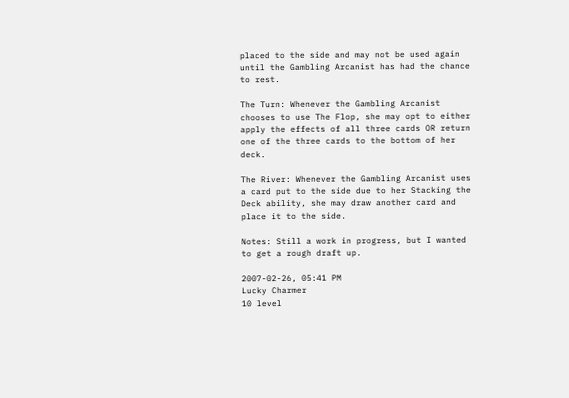placed to the side and may not be used again until the Gambling Arcanist has had the chance to rest.

The Turn: Whenever the Gambling Arcanist chooses to use The Flop, she may opt to either apply the effects of all three cards OR return one of the three cards to the bottom of her deck.

The River: Whenever the Gambling Arcanist uses a card put to the side due to her Stacking the Deck ability, she may draw another card and place it to the side.

Notes: Still a work in progress, but I wanted to get a rough draft up.

2007-02-26, 05:41 PM
Lucky Charmer
10 level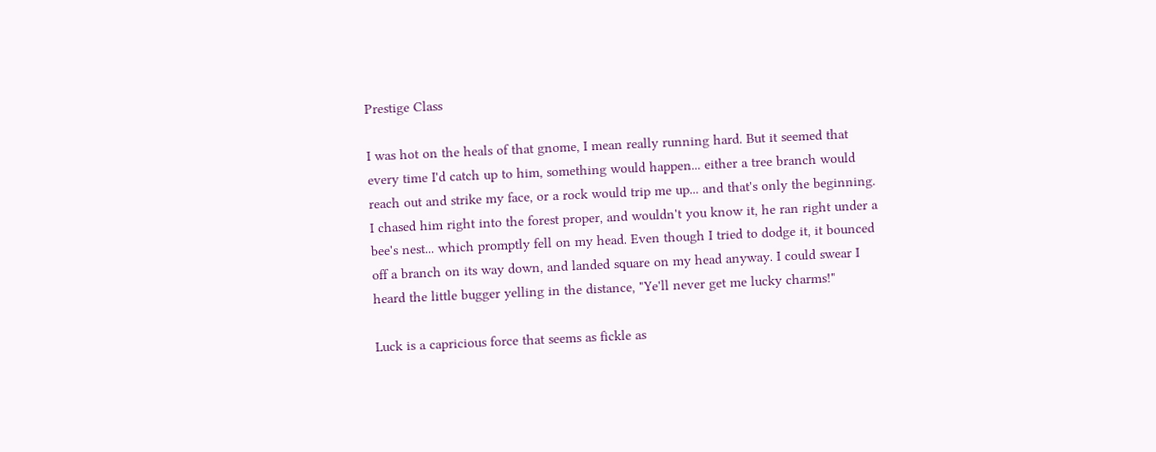Prestige Class

I was hot on the heals of that gnome, I mean really running hard. But it seemed that every time I'd catch up to him, something would happen... either a tree branch would reach out and strike my face, or a rock would trip me up... and that's only the beginning. I chased him right into the forest proper, and wouldn't you know it, he ran right under a bee's nest... which promptly fell on my head. Even though I tried to dodge it, it bounced off a branch on its way down, and landed square on my head anyway. I could swear I heard the little bugger yelling in the distance, "Ye'll never get me lucky charms!"

Luck is a capricious force that seems as fickle as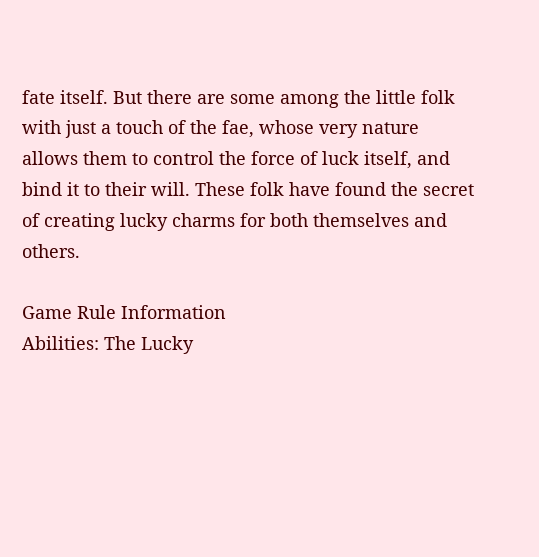fate itself. But there are some among the little folk with just a touch of the fae, whose very nature allows them to control the force of luck itself, and bind it to their will. These folk have found the secret of creating lucky charms for both themselves and others.

Game Rule Information
Abilities: The Lucky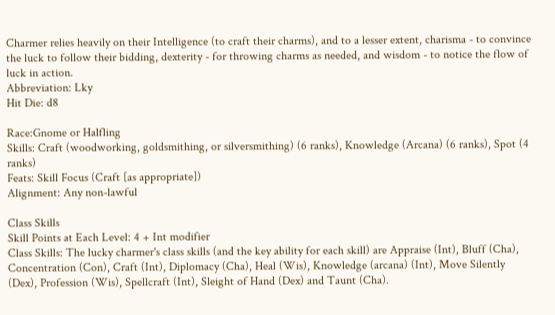Charmer relies heavily on their Intelligence (to craft their charms), and to a lesser extent, charisma - to convince the luck to follow their bidding, dexterity - for throwing charms as needed, and wisdom - to notice the flow of luck in action.
Abbreviation: Lky
Hit Die: d8

Race:Gnome or Halfling
Skills: Craft (woodworking, goldsmithing, or silversmithing) (6 ranks), Knowledge (Arcana) (6 ranks), Spot (4 ranks)
Feats: Skill Focus (Craft [as appropriate])
Alignment: Any non-lawful

Class Skills
Skill Points at Each Level: 4 + Int modifier
Class Skills: The lucky charmer's class skills (and the key ability for each skill) are Appraise (Int), Bluff (Cha), Concentration (Con), Craft (Int), Diplomacy (Cha), Heal (Wis), Knowledge (arcana) (Int), Move Silently (Dex), Profession (Wis), Spellcraft (Int), Sleight of Hand (Dex) and Taunt (Cha).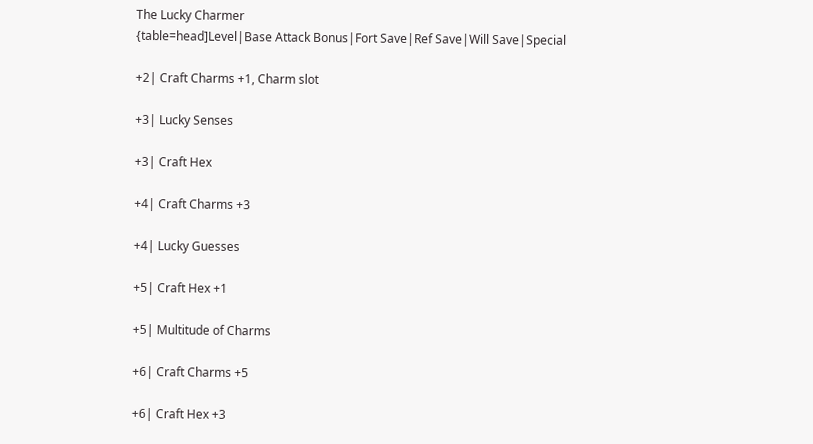The Lucky Charmer
{table=head]Level|Base Attack Bonus|Fort Save|Ref Save|Will Save|Special

+2| Craft Charms +1, Charm slot

+3| Lucky Senses

+3| Craft Hex

+4| Craft Charms +3

+4| Lucky Guesses

+5| Craft Hex +1

+5| Multitude of Charms

+6| Craft Charms +5

+6| Craft Hex +3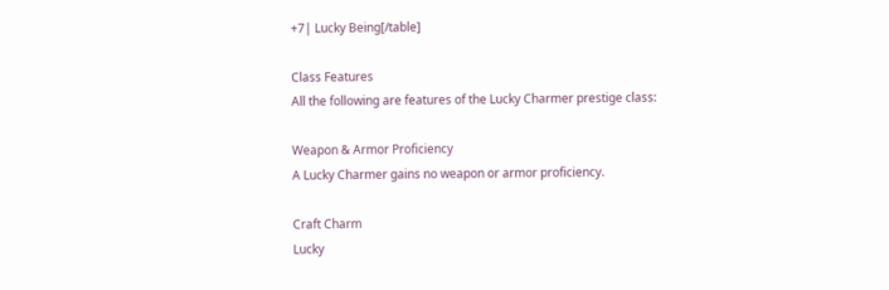+7| Lucky Being[/table]

Class Features
All the following are features of the Lucky Charmer prestige class:

Weapon & Armor Proficiency
A Lucky Charmer gains no weapon or armor proficiency.

Craft Charm
Lucky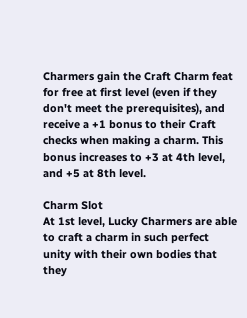Charmers gain the Craft Charm feat for free at first level (even if they don't meet the prerequisites), and receive a +1 bonus to their Craft checks when making a charm. This bonus increases to +3 at 4th level, and +5 at 8th level.

Charm Slot
At 1st level, Lucky Charmers are able to craft a charm in such perfect unity with their own bodies that they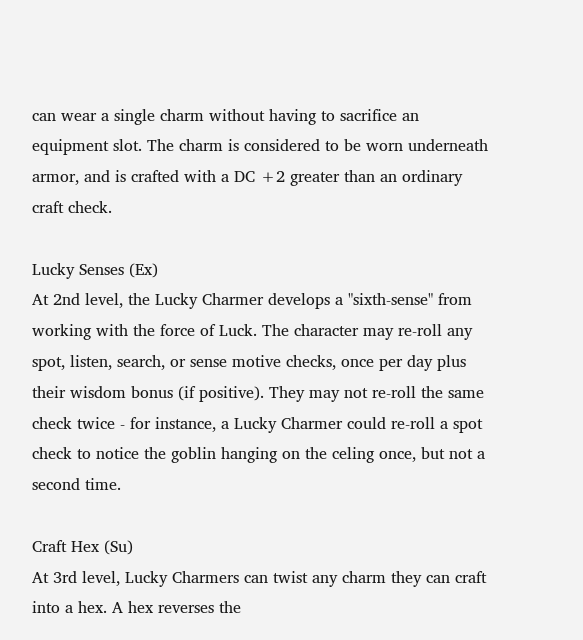can wear a single charm without having to sacrifice an equipment slot. The charm is considered to be worn underneath armor, and is crafted with a DC +2 greater than an ordinary craft check.

Lucky Senses (Ex)
At 2nd level, the Lucky Charmer develops a "sixth-sense" from working with the force of Luck. The character may re-roll any spot, listen, search, or sense motive checks, once per day plus their wisdom bonus (if positive). They may not re-roll the same check twice - for instance, a Lucky Charmer could re-roll a spot check to notice the goblin hanging on the celing once, but not a second time.

Craft Hex (Su)
At 3rd level, Lucky Charmers can twist any charm they can craft into a hex. A hex reverses the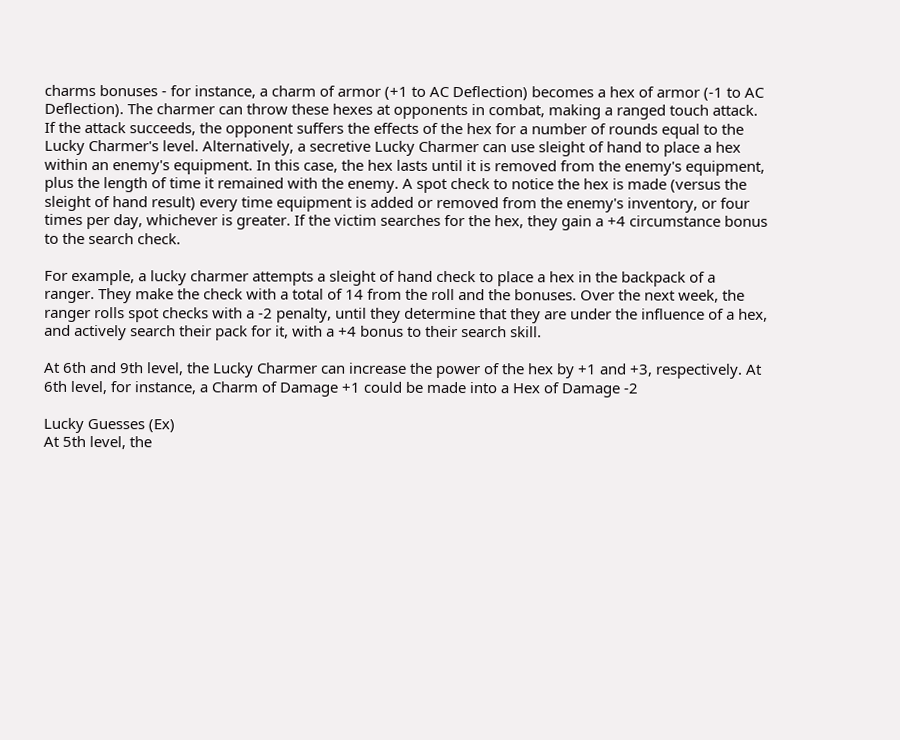charms bonuses - for instance, a charm of armor (+1 to AC Deflection) becomes a hex of armor (-1 to AC Deflection). The charmer can throw these hexes at opponents in combat, making a ranged touch attack. If the attack succeeds, the opponent suffers the effects of the hex for a number of rounds equal to the Lucky Charmer's level. Alternatively, a secretive Lucky Charmer can use sleight of hand to place a hex within an enemy's equipment. In this case, the hex lasts until it is removed from the enemy's equipment, plus the length of time it remained with the enemy. A spot check to notice the hex is made (versus the sleight of hand result) every time equipment is added or removed from the enemy's inventory, or four times per day, whichever is greater. If the victim searches for the hex, they gain a +4 circumstance bonus to the search check.

For example, a lucky charmer attempts a sleight of hand check to place a hex in the backpack of a ranger. They make the check with a total of 14 from the roll and the bonuses. Over the next week, the ranger rolls spot checks with a -2 penalty, until they determine that they are under the influence of a hex, and actively search their pack for it, with a +4 bonus to their search skill.

At 6th and 9th level, the Lucky Charmer can increase the power of the hex by +1 and +3, respectively. At 6th level, for instance, a Charm of Damage +1 could be made into a Hex of Damage -2

Lucky Guesses (Ex)
At 5th level, the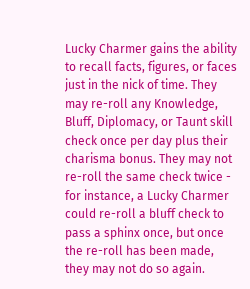Lucky Charmer gains the ability to recall facts, figures, or faces just in the nick of time. They may re-roll any Knowledge, Bluff, Diplomacy, or Taunt skill check once per day plus their charisma bonus. They may not re-roll the same check twice - for instance, a Lucky Charmer could re-roll a bluff check to pass a sphinx once, but once the re-roll has been made, they may not do so again.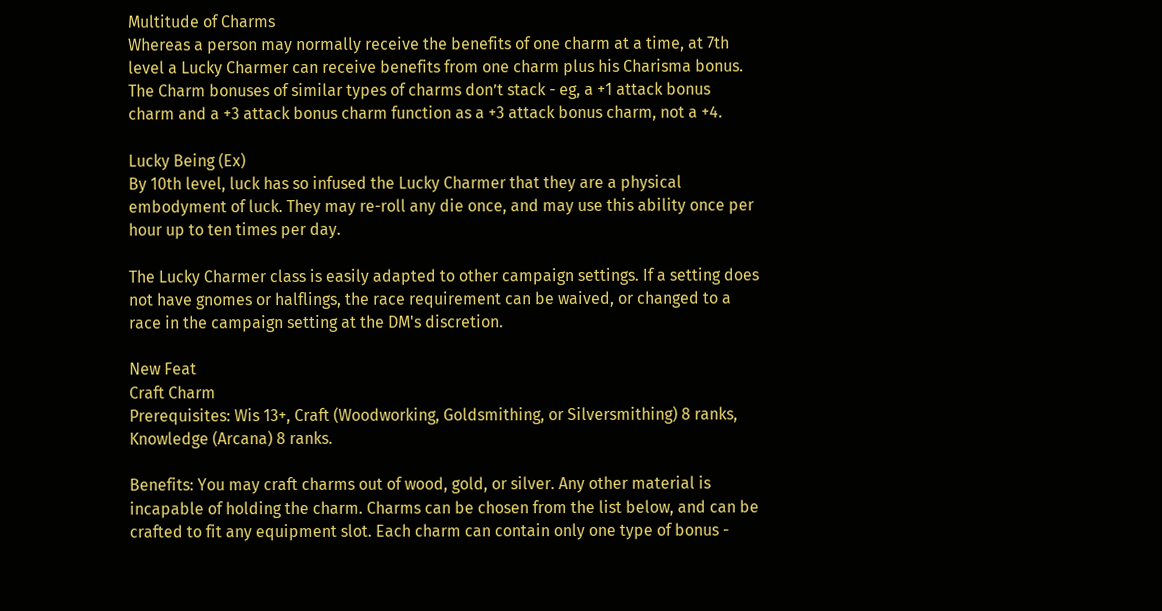Multitude of Charms
Whereas a person may normally receive the benefits of one charm at a time, at 7th level a Lucky Charmer can receive benefits from one charm plus his Charisma bonus. The Charm bonuses of similar types of charms don’t stack - eg, a +1 attack bonus charm and a +3 attack bonus charm function as a +3 attack bonus charm, not a +4.

Lucky Being (Ex)
By 10th level, luck has so infused the Lucky Charmer that they are a physical embodyment of luck. They may re-roll any die once, and may use this ability once per hour up to ten times per day.

The Lucky Charmer class is easily adapted to other campaign settings. If a setting does not have gnomes or halflings, the race requirement can be waived, or changed to a race in the campaign setting at the DM's discretion.

New Feat
Craft Charm
Prerequisites: Wis 13+, Craft (Woodworking, Goldsmithing, or Silversmithing) 8 ranks, Knowledge (Arcana) 8 ranks.

Benefits: You may craft charms out of wood, gold, or silver. Any other material is incapable of holding the charm. Charms can be chosen from the list below, and can be crafted to fit any equipment slot. Each charm can contain only one type of bonus -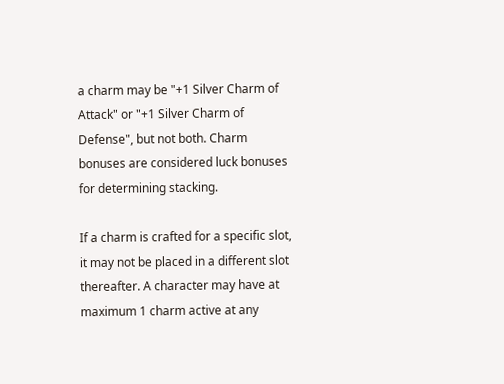a charm may be "+1 Silver Charm of Attack" or "+1 Silver Charm of Defense", but not both. Charm bonuses are considered luck bonuses for determining stacking.

If a charm is crafted for a specific slot, it may not be placed in a different slot thereafter. A character may have at maximum 1 charm active at any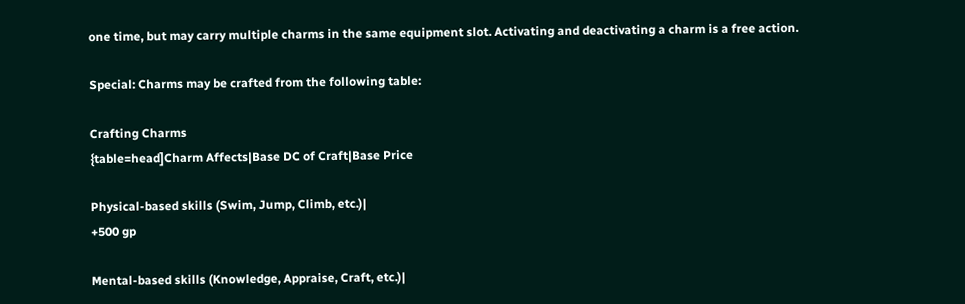one time, but may carry multiple charms in the same equipment slot. Activating and deactivating a charm is a free action.

Special: Charms may be crafted from the following table:

Crafting Charms
{table=head]Charm Affects|Base DC of Craft|Base Price

Physical-based skills (Swim, Jump, Climb, etc.)|
+500 gp

Mental-based skills (Knowledge, Appraise, Craft, etc.)|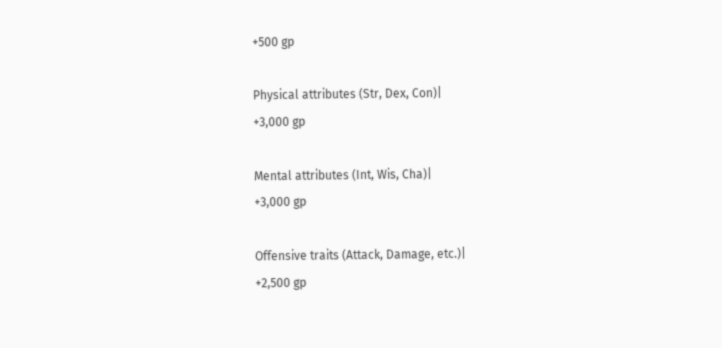+500 gp

Physical attributes (Str, Dex, Con)|
+3,000 gp

Mental attributes (Int, Wis, Cha)|
+3,000 gp

Offensive traits (Attack, Damage, etc.)|
+2,500 gp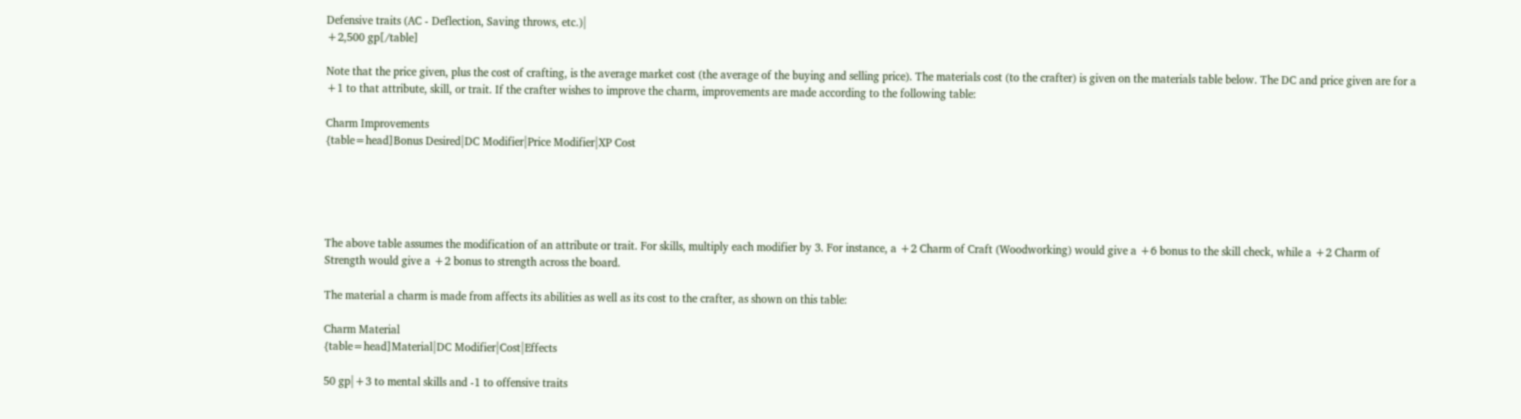Defensive traits (AC - Deflection, Saving throws, etc.)|
+2,500 gp[/table]

Note that the price given, plus the cost of crafting, is the average market cost (the average of the buying and selling price). The materials cost (to the crafter) is given on the materials table below. The DC and price given are for a +1 to that attribute, skill, or trait. If the crafter wishes to improve the charm, improvements are made according to the following table:

Charm Improvements
{table=head]Bonus Desired|DC Modifier|Price Modifier|XP Cost





The above table assumes the modification of an attribute or trait. For skills, multiply each modifier by 3. For instance, a +2 Charm of Craft (Woodworking) would give a +6 bonus to the skill check, while a +2 Charm of Strength would give a +2 bonus to strength across the board.

The material a charm is made from affects its abilities as well as its cost to the crafter, as shown on this table:

Charm Material
{table=head]Material|DC Modifier|Cost|Effects

50 gp|+3 to mental skills and -1 to offensive traits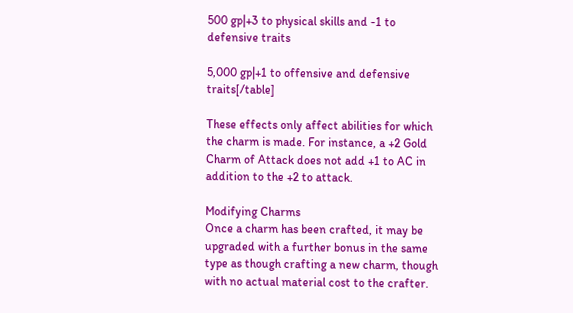500 gp|+3 to physical skills and -1 to defensive traits

5,000 gp|+1 to offensive and defensive traits[/table]

These effects only affect abilities for which the charm is made. For instance, a +2 Gold Charm of Attack does not add +1 to AC in addition to the +2 to attack.

Modifying Charms
Once a charm has been crafted, it may be upgraded with a further bonus in the same type as though crafting a new charm, though with no actual material cost to the crafter.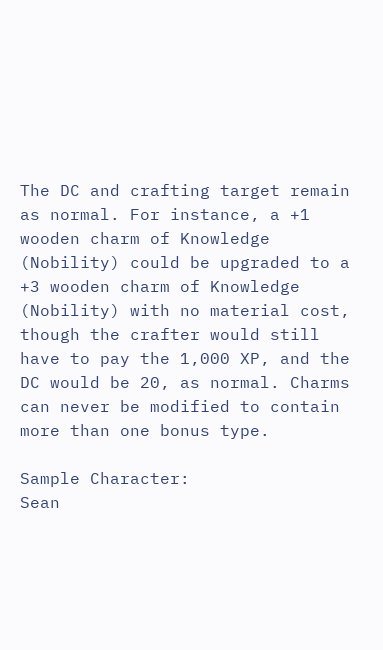The DC and crafting target remain as normal. For instance, a +1 wooden charm of Knowledge (Nobility) could be upgraded to a +3 wooden charm of Knowledge (Nobility) with no material cost, though the crafter would still have to pay the 1,000 XP, and the DC would be 20, as normal. Charms can never be modified to contain more than one bonus type.

Sample Character:
Sean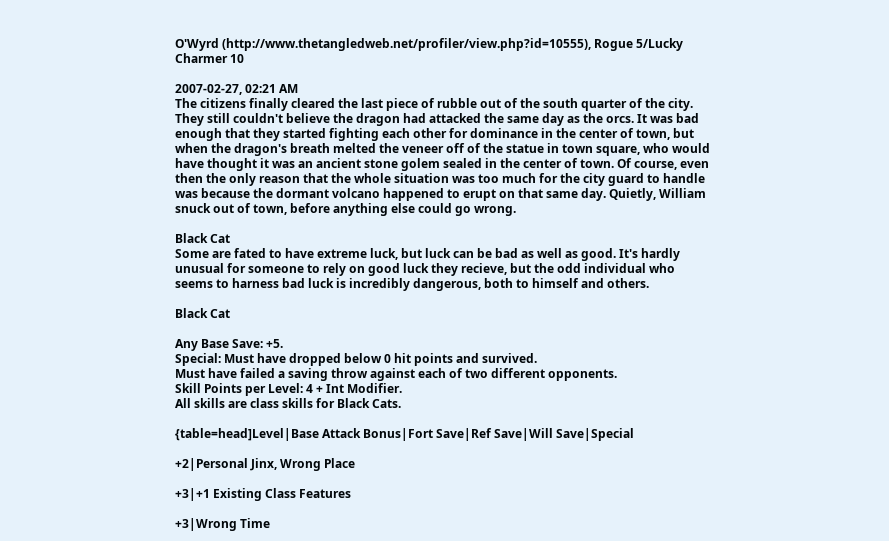O'Wyrd (http://www.thetangledweb.net/profiler/view.php?id=10555), Rogue 5/Lucky Charmer 10

2007-02-27, 02:21 AM
The citizens finally cleared the last piece of rubble out of the south quarter of the city. They still couldn't believe the dragon had attacked the same day as the orcs. It was bad enough that they started fighting each other for dominance in the center of town, but when the dragon's breath melted the veneer off of the statue in town square, who would have thought it was an ancient stone golem sealed in the center of town. Of course, even then the only reason that the whole situation was too much for the city guard to handle was because the dormant volcano happened to erupt on that same day. Quietly, William snuck out of town, before anything else could go wrong.

Black Cat
Some are fated to have extreme luck, but luck can be bad as well as good. It's hardly unusual for someone to rely on good luck they recieve, but the odd individual who seems to harness bad luck is incredibly dangerous, both to himself and others.

Black Cat

Any Base Save: +5.
Special: Must have dropped below 0 hit points and survived.
Must have failed a saving throw against each of two different opponents.
Skill Points per Level: 4 + Int Modifier.
All skills are class skills for Black Cats.

{table=head]Level|Base Attack Bonus|Fort Save|Ref Save|Will Save|Special

+2|Personal Jinx, Wrong Place

+3|+1 Existing Class Features

+3|Wrong Time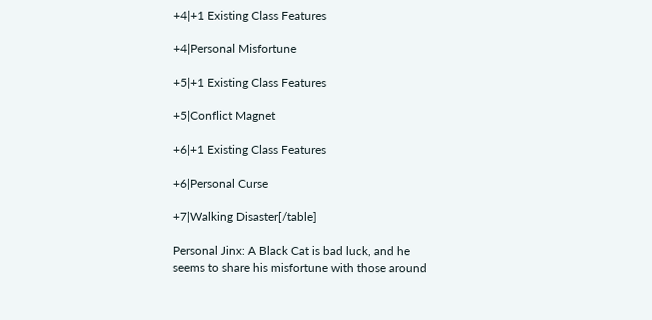+4|+1 Existing Class Features

+4|Personal Misfortune

+5|+1 Existing Class Features

+5|Conflict Magnet

+6|+1 Existing Class Features

+6|Personal Curse

+7|Walking Disaster[/table]

Personal Jinx: A Black Cat is bad luck, and he seems to share his misfortune with those around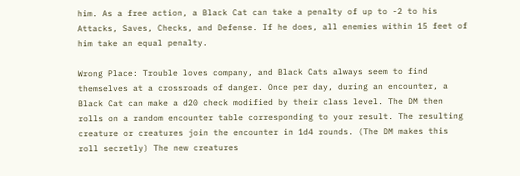him. As a free action, a Black Cat can take a penalty of up to -2 to his Attacks, Saves, Checks, and Defense. If he does, all enemies within 15 feet of him take an equal penalty.

Wrong Place: Trouble loves company, and Black Cats always seem to find themselves at a crossroads of danger. Once per day, during an encounter, a Black Cat can make a d20 check modified by their class level. The DM then rolls on a random encounter table corresponding to your result. The resulting creature or creatures join the encounter in 1d4 rounds. (The DM makes this roll secretly) The new creatures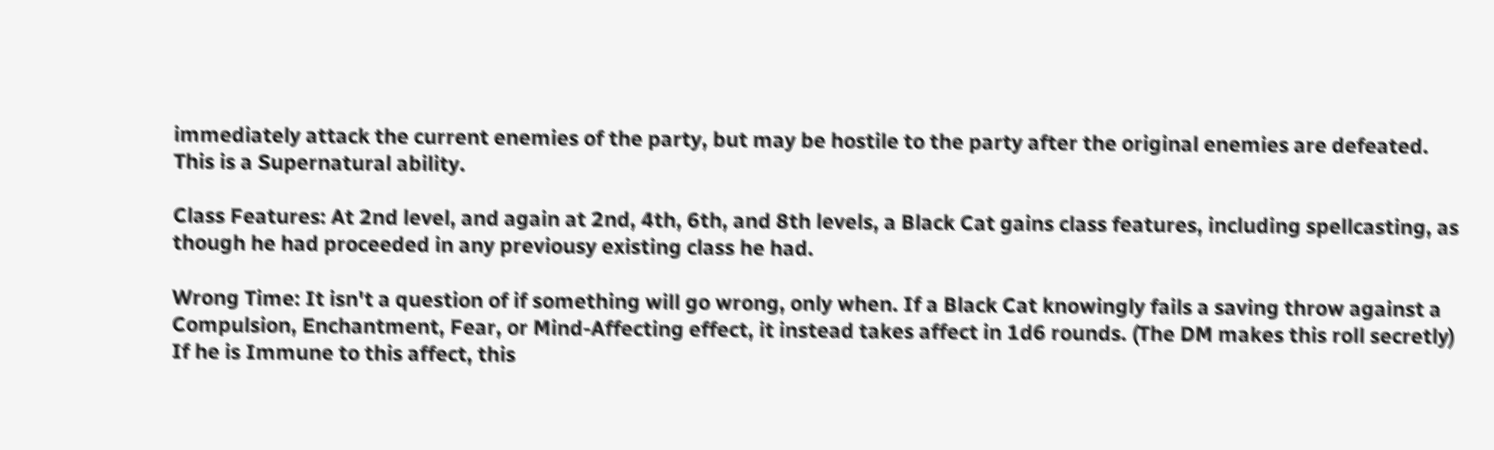immediately attack the current enemies of the party, but may be hostile to the party after the original enemies are defeated. This is a Supernatural ability.

Class Features: At 2nd level, and again at 2nd, 4th, 6th, and 8th levels, a Black Cat gains class features, including spellcasting, as though he had proceeded in any previousy existing class he had.

Wrong Time: It isn't a question of if something will go wrong, only when. If a Black Cat knowingly fails a saving throw against a Compulsion, Enchantment, Fear, or Mind-Affecting effect, it instead takes affect in 1d6 rounds. (The DM makes this roll secretly) If he is Immune to this affect, this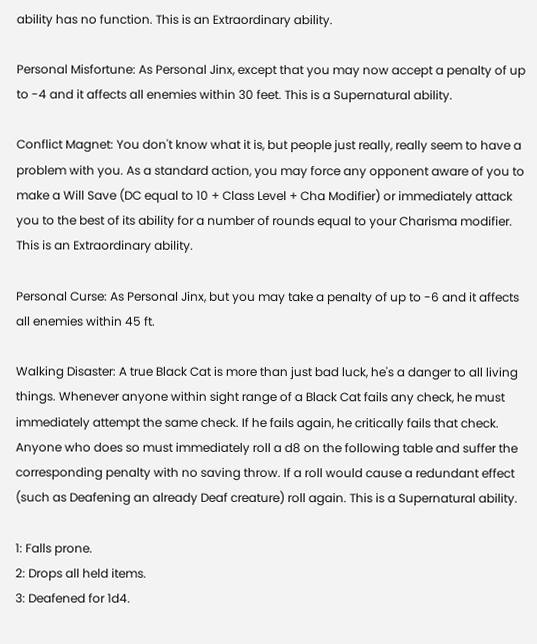ability has no function. This is an Extraordinary ability.

Personal Misfortune: As Personal Jinx, except that you may now accept a penalty of up to -4 and it affects all enemies within 30 feet. This is a Supernatural ability.

Conflict Magnet: You don't know what it is, but people just really, really seem to have a problem with you. As a standard action, you may force any opponent aware of you to make a Will Save (DC equal to 10 + Class Level + Cha Modifier) or immediately attack you to the best of its ability for a number of rounds equal to your Charisma modifier. This is an Extraordinary ability.

Personal Curse: As Personal Jinx, but you may take a penalty of up to -6 and it affects all enemies within 45 ft.

Walking Disaster: A true Black Cat is more than just bad luck, he's a danger to all living things. Whenever anyone within sight range of a Black Cat fails any check, he must immediately attempt the same check. If he fails again, he critically fails that check. Anyone who does so must immediately roll a d8 on the following table and suffer the corresponding penalty with no saving throw. If a roll would cause a redundant effect (such as Deafening an already Deaf creature) roll again. This is a Supernatural ability.

1: Falls prone.
2: Drops all held items.
3: Deafened for 1d4.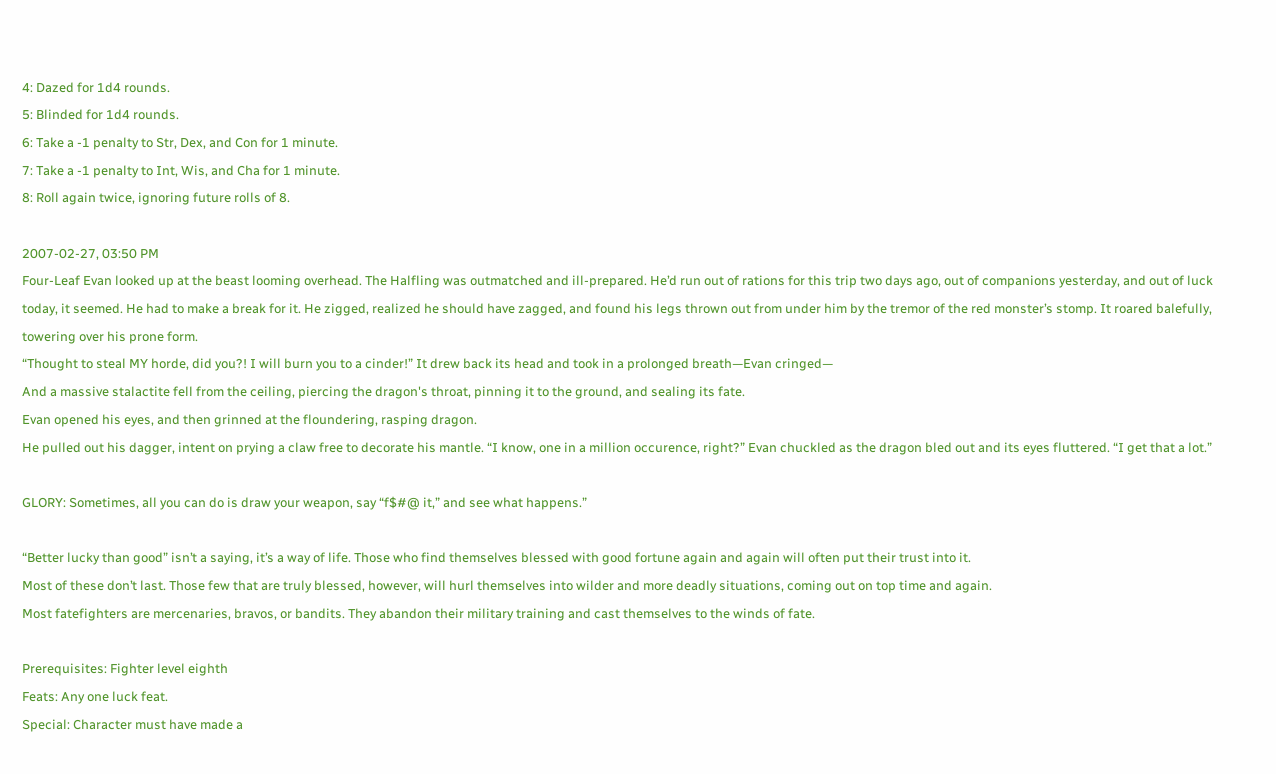4: Dazed for 1d4 rounds.
5: Blinded for 1d4 rounds.
6: Take a -1 penalty to Str, Dex, and Con for 1 minute.
7: Take a -1 penalty to Int, Wis, and Cha for 1 minute.
8: Roll again twice, ignoring future rolls of 8.

2007-02-27, 03:50 PM
Four-Leaf Evan looked up at the beast looming overhead. The Halfling was outmatched and ill-prepared. He’d run out of rations for this trip two days ago, out of companions yesterday, and out of luck today, it seemed. He had to make a break for it. He zigged, realized he should have zagged, and found his legs thrown out from under him by the tremor of the red monster’s stomp. It roared balefully, towering over his prone form.
“Thought to steal MY horde, did you?! I will burn you to a cinder!” It drew back its head and took in a prolonged breath—Evan cringed—
And a massive stalactite fell from the ceiling, piercing the dragon's throat, pinning it to the ground, and sealing its fate.
Evan opened his eyes, and then grinned at the floundering, rasping dragon.
He pulled out his dagger, intent on prying a claw free to decorate his mantle. “I know, one in a million occurence, right?” Evan chuckled as the dragon bled out and its eyes fluttered. “I get that a lot.”

GLORY: Sometimes, all you can do is draw your weapon, say “f$#@ it,” and see what happens.”

“Better lucky than good” isn’t a saying, it’s a way of life. Those who find themselves blessed with good fortune again and again will often put their trust into it.
Most of these don’t last. Those few that are truly blessed, however, will hurl themselves into wilder and more deadly situations, coming out on top time and again.
Most fatefighters are mercenaries, bravos, or bandits. They abandon their military training and cast themselves to the winds of fate.

Prerequisites: Fighter level eighth
Feats: Any one luck feat.
Special: Character must have made a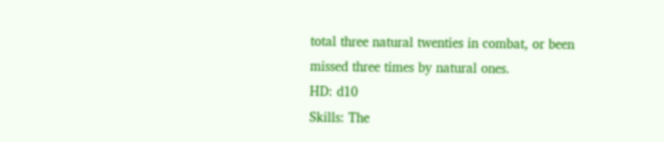total three natural twenties in combat, or been missed three times by natural ones.
HD: d10
Skills: The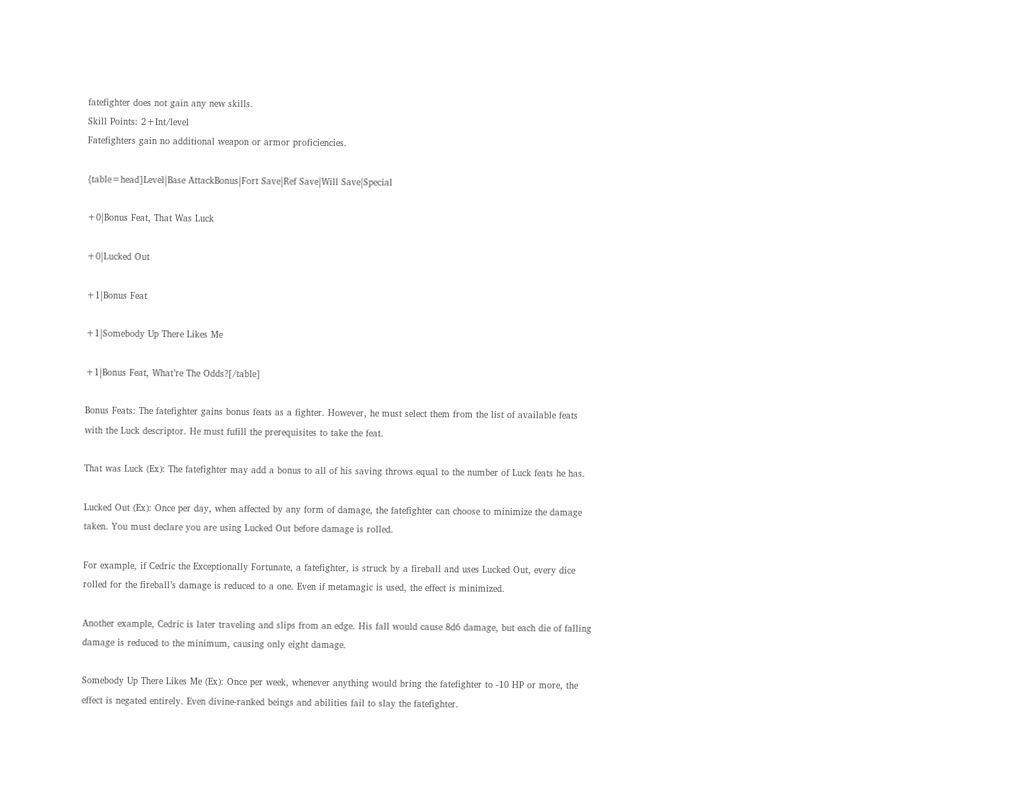fatefighter does not gain any new skills.
Skill Points: 2+Int/level
Fatefighters gain no additional weapon or armor proficiencies.

{table=head]Level|Base AttackBonus|Fort Save|Ref Save|Will Save|Special

+0|Bonus Feat, That Was Luck

+0|Lucked Out

+1|Bonus Feat

+1|Somebody Up There Likes Me

+1|Bonus Feat, What’re The Odds?[/table]

Bonus Feats: The fatefighter gains bonus feats as a fighter. However, he must select them from the list of available feats with the Luck descriptor. He must fufill the prerequisites to take the feat.

That was Luck (Ex): The fatefighter may add a bonus to all of his saving throws equal to the number of Luck feats he has.

Lucked Out (Ex): Once per day, when affected by any form of damage, the fatefighter can choose to minimize the damage taken. You must declare you are using Lucked Out before damage is rolled.

For example, if Cedric the Exceptionally Fortunate, a fatefighter, is struck by a fireball and uses Lucked Out, every dice rolled for the fireball’s damage is reduced to a one. Even if metamagic is used, the effect is minimized.

Another example, Cedric is later traveling and slips from an edge. His fall would cause 8d6 damage, but each die of falling damage is reduced to the minimum, causing only eight damage.

Somebody Up There Likes Me (Ex): Once per week, whenever anything would bring the fatefighter to -10 HP or more, the effect is negated entirely. Even divine-ranked beings and abilities fail to slay the fatefighter.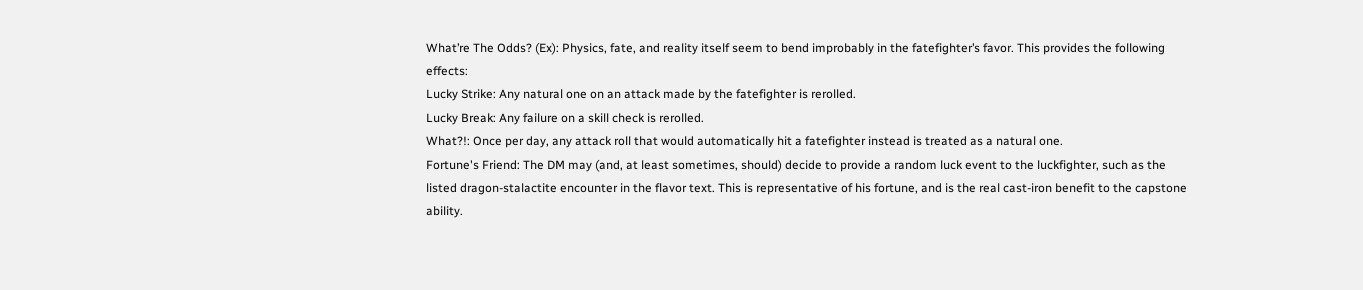What’re The Odds? (Ex): Physics, fate, and reality itself seem to bend improbably in the fatefighter’s favor. This provides the following effects:
Lucky Strike: Any natural one on an attack made by the fatefighter is rerolled.
Lucky Break: Any failure on a skill check is rerolled.
What?!: Once per day, any attack roll that would automatically hit a fatefighter instead is treated as a natural one.
Fortune's Friend: The DM may (and, at least sometimes, should) decide to provide a random luck event to the luckfighter, such as the listed dragon-stalactite encounter in the flavor text. This is representative of his fortune, and is the real cast-iron benefit to the capstone ability.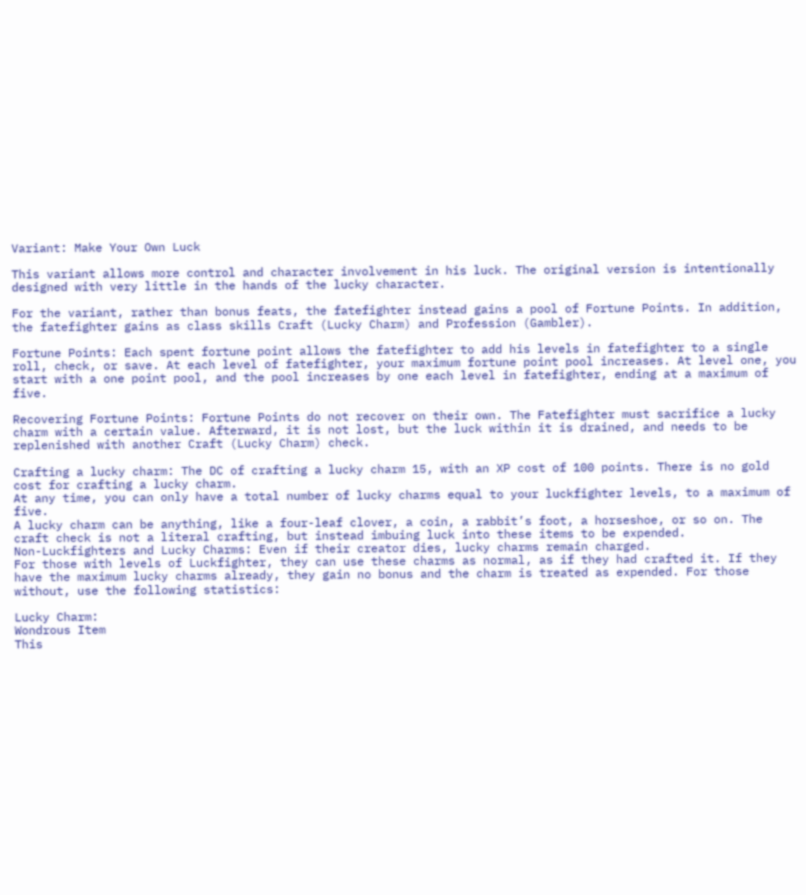Variant: Make Your Own Luck

This variant allows more control and character involvement in his luck. The original version is intentionally designed with very little in the hands of the lucky character.

For the variant, rather than bonus feats, the fatefighter instead gains a pool of Fortune Points. In addition, the fatefighter gains as class skills Craft (Lucky Charm) and Profession (Gambler).

Fortune Points: Each spent fortune point allows the fatefighter to add his levels in fatefighter to a single roll, check, or save. At each level of fatefighter, your maximum fortune point pool increases. At level one, you start with a one point pool, and the pool increases by one each level in fatefighter, ending at a maximum of five.

Recovering Fortune Points: Fortune Points do not recover on their own. The Fatefighter must sacrifice a lucky charm with a certain value. Afterward, it is not lost, but the luck within it is drained, and needs to be replenished with another Craft (Lucky Charm) check.

Crafting a lucky charm: The DC of crafting a lucky charm 15, with an XP cost of 100 points. There is no gold cost for crafting a lucky charm.
At any time, you can only have a total number of lucky charms equal to your luckfighter levels, to a maximum of five.
A lucky charm can be anything, like a four-leaf clover, a coin, a rabbit’s foot, a horseshoe, or so on. The craft check is not a literal crafting, but instead imbuing luck into these items to be expended.
Non-Luckfighters and Lucky Charms: Even if their creator dies, lucky charms remain charged.
For those with levels of Luckfighter, they can use these charms as normal, as if they had crafted it. If they have the maximum lucky charms already, they gain no bonus and the charm is treated as expended. For those without, use the following statistics:

Lucky Charm:
Wondrous Item
This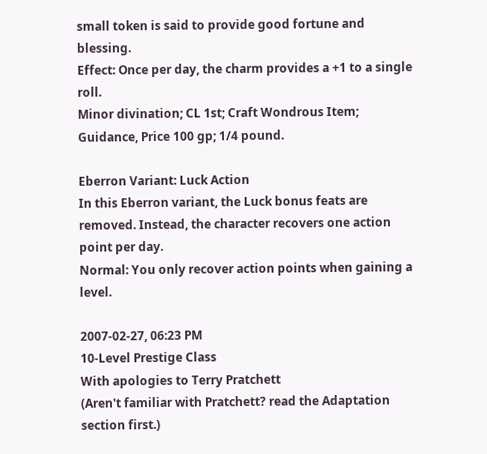small token is said to provide good fortune and blessing.
Effect: Once per day, the charm provides a +1 to a single roll.
Minor divination; CL 1st; Craft Wondrous Item; Guidance, Price 100 gp; 1/4 pound.

Eberron Variant: Luck Action
In this Eberron variant, the Luck bonus feats are removed. Instead, the character recovers one action point per day.
Normal: You only recover action points when gaining a level.

2007-02-27, 06:23 PM
10-Level Prestige Class
With apologies to Terry Pratchett
(Aren't familiar with Pratchett? read the Adaptation section first.)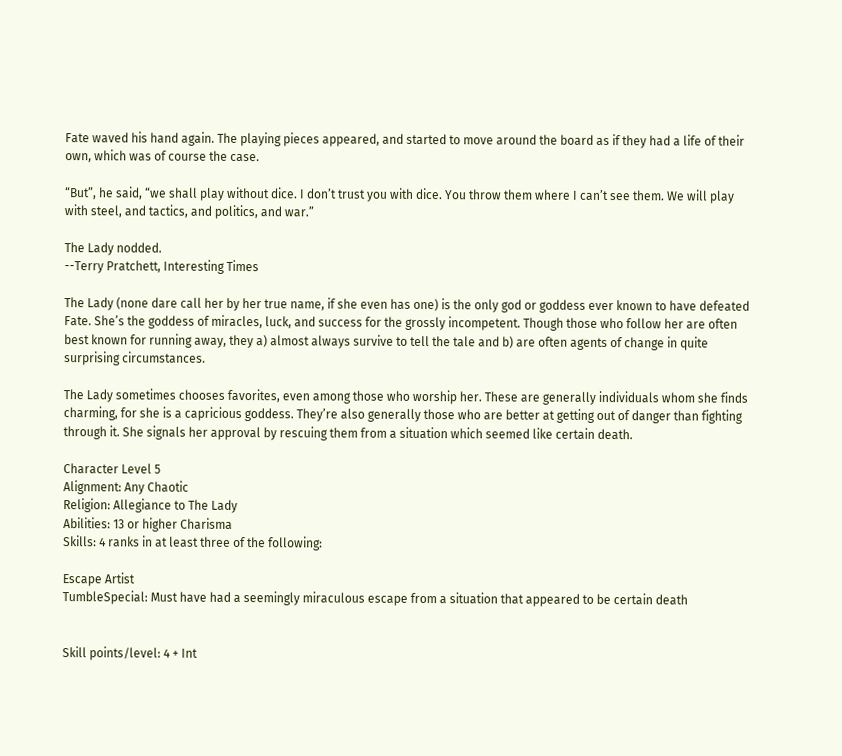Fate waved his hand again. The playing pieces appeared, and started to move around the board as if they had a life of their own, which was of course the case.

“But”, he said, “we shall play without dice. I don’t trust you with dice. You throw them where I can’t see them. We will play with steel, and tactics, and politics, and war.”

The Lady nodded.
--Terry Pratchett, Interesting Times

The Lady (none dare call her by her true name, if she even has one) is the only god or goddess ever known to have defeated Fate. She’s the goddess of miracles, luck, and success for the grossly incompetent. Though those who follow her are often best known for running away, they a) almost always survive to tell the tale and b) are often agents of change in quite surprising circumstances.

The Lady sometimes chooses favorites, even among those who worship her. These are generally individuals whom she finds charming, for she is a capricious goddess. They’re also generally those who are better at getting out of danger than fighting through it. She signals her approval by rescuing them from a situation which seemed like certain death.

Character Level 5
Alignment: Any Chaotic
Religion: Allegiance to The Lady
Abilities: 13 or higher Charisma
Skills: 4 ranks in at least three of the following:

Escape Artist
TumbleSpecial: Must have had a seemingly miraculous escape from a situation that appeared to be certain death


Skill points/level: 4 + Int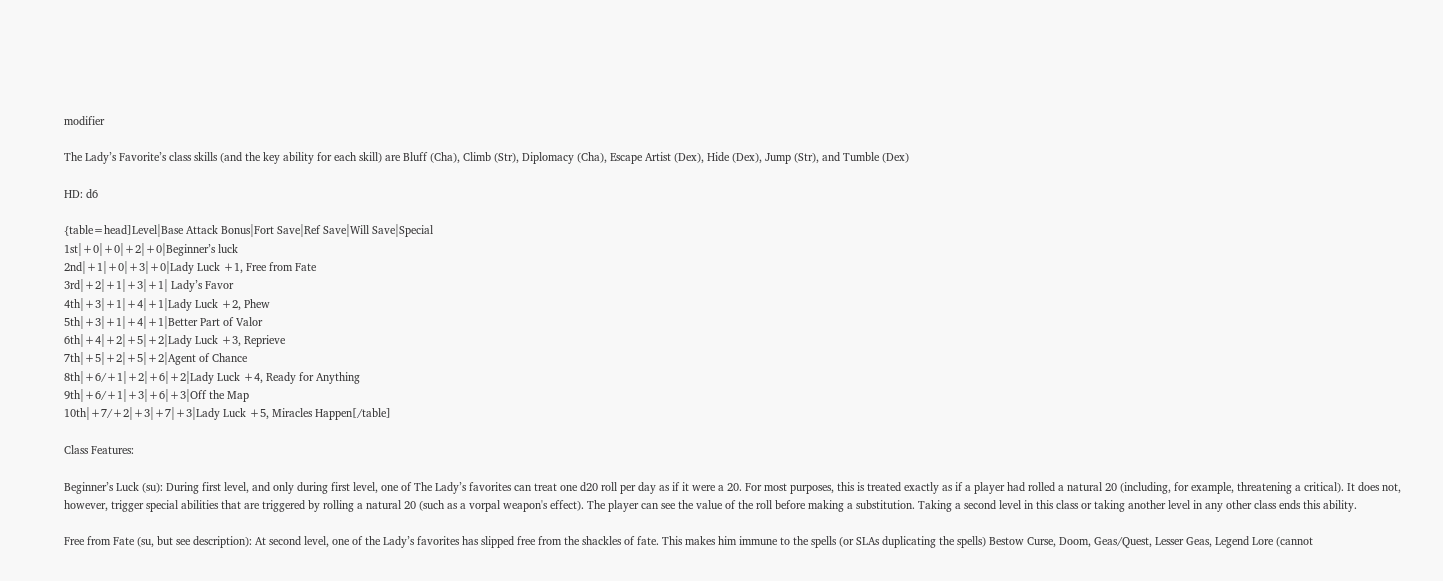modifier

The Lady’s Favorite’s class skills (and the key ability for each skill) are Bluff (Cha), Climb (Str), Diplomacy (Cha), Escape Artist (Dex), Hide (Dex), Jump (Str), and Tumble (Dex)

HD: d6

{table=head]Level|Base Attack Bonus|Fort Save|Ref Save|Will Save|Special
1st|+0|+0|+2|+0|Beginner’s luck
2nd|+1|+0|+3|+0|Lady Luck +1, Free from Fate
3rd|+2|+1|+3|+1| Lady’s Favor
4th|+3|+1|+4|+1|Lady Luck +2, Phew
5th|+3|+1|+4|+1|Better Part of Valor
6th|+4|+2|+5|+2|Lady Luck +3, Reprieve
7th|+5|+2|+5|+2|Agent of Chance
8th|+6/+1|+2|+6|+2|Lady Luck +4, Ready for Anything
9th|+6/+1|+3|+6|+3|Off the Map
10th|+7/+2|+3|+7|+3|Lady Luck +5, Miracles Happen[/table]

Class Features:

Beginner’s Luck (su): During first level, and only during first level, one of The Lady’s favorites can treat one d20 roll per day as if it were a 20. For most purposes, this is treated exactly as if a player had rolled a natural 20 (including, for example, threatening a critical). It does not, however, trigger special abilities that are triggered by rolling a natural 20 (such as a vorpal weapon's effect). The player can see the value of the roll before making a substitution. Taking a second level in this class or taking another level in any other class ends this ability.

Free from Fate (su, but see description): At second level, one of the Lady’s favorites has slipped free from the shackles of fate. This makes him immune to the spells (or SLAs duplicating the spells) Bestow Curse, Doom, Geas/Quest, Lesser Geas, Legend Lore (cannot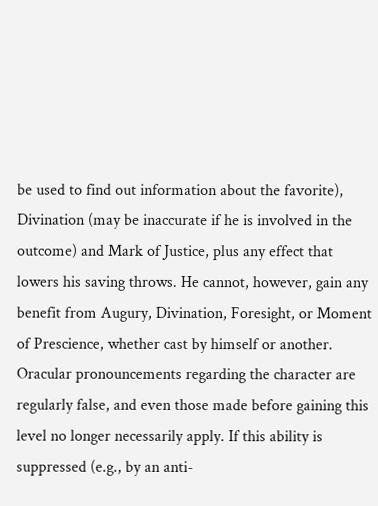be used to find out information about the favorite), Divination (may be inaccurate if he is involved in the outcome) and Mark of Justice, plus any effect that lowers his saving throws. He cannot, however, gain any benefit from Augury, Divination, Foresight, or Moment of Prescience, whether cast by himself or another. Oracular pronouncements regarding the character are regularly false, and even those made before gaining this level no longer necessarily apply. If this ability is suppressed (e.g., by an anti-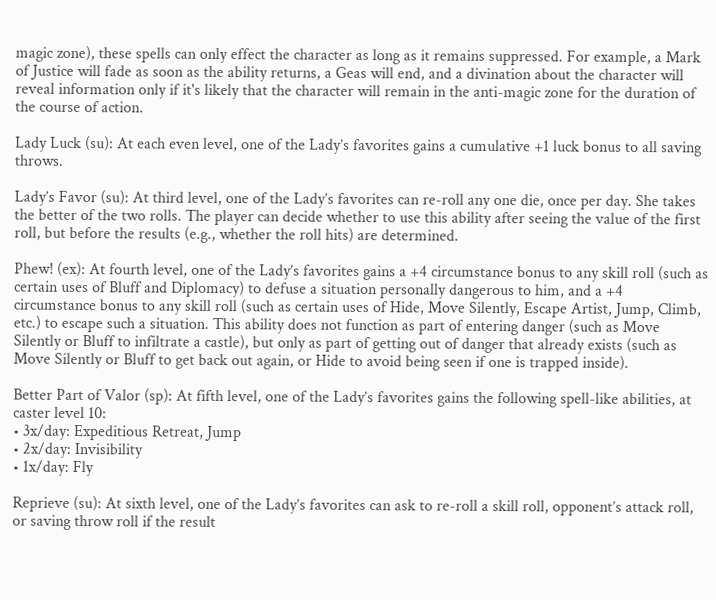magic zone), these spells can only effect the character as long as it remains suppressed. For example, a Mark of Justice will fade as soon as the ability returns, a Geas will end, and a divination about the character will reveal information only if it's likely that the character will remain in the anti-magic zone for the duration of the course of action.

Lady Luck (su): At each even level, one of the Lady’s favorites gains a cumulative +1 luck bonus to all saving throws.

Lady’s Favor (su): At third level, one of the Lady’s favorites can re-roll any one die, once per day. She takes the better of the two rolls. The player can decide whether to use this ability after seeing the value of the first roll, but before the results (e.g., whether the roll hits) are determined.

Phew! (ex): At fourth level, one of the Lady’s favorites gains a +4 circumstance bonus to any skill roll (such as certain uses of Bluff and Diplomacy) to defuse a situation personally dangerous to him, and a +4 circumstance bonus to any skill roll (such as certain uses of Hide, Move Silently, Escape Artist, Jump, Climb, etc.) to escape such a situation. This ability does not function as part of entering danger (such as Move Silently or Bluff to infiltrate a castle), but only as part of getting out of danger that already exists (such as Move Silently or Bluff to get back out again, or Hide to avoid being seen if one is trapped inside).

Better Part of Valor (sp): At fifth level, one of the Lady’s favorites gains the following spell-like abilities, at caster level 10:
• 3x/day: Expeditious Retreat, Jump
• 2x/day: Invisibility
• 1x/day: Fly

Reprieve (su): At sixth level, one of the Lady’s favorites can ask to re-roll a skill roll, opponent’s attack roll, or saving throw roll if the result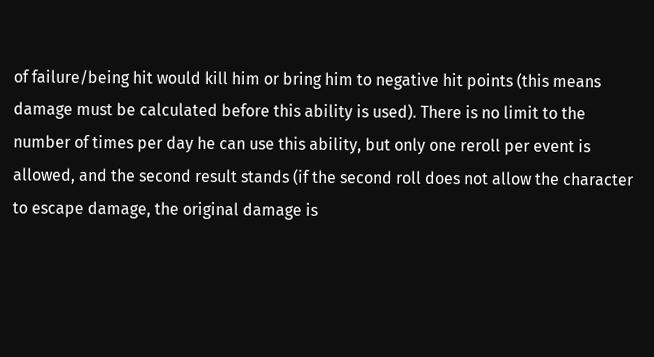of failure/being hit would kill him or bring him to negative hit points (this means damage must be calculated before this ability is used). There is no limit to the number of times per day he can use this ability, but only one reroll per event is allowed, and the second result stands (if the second roll does not allow the character to escape damage, the original damage is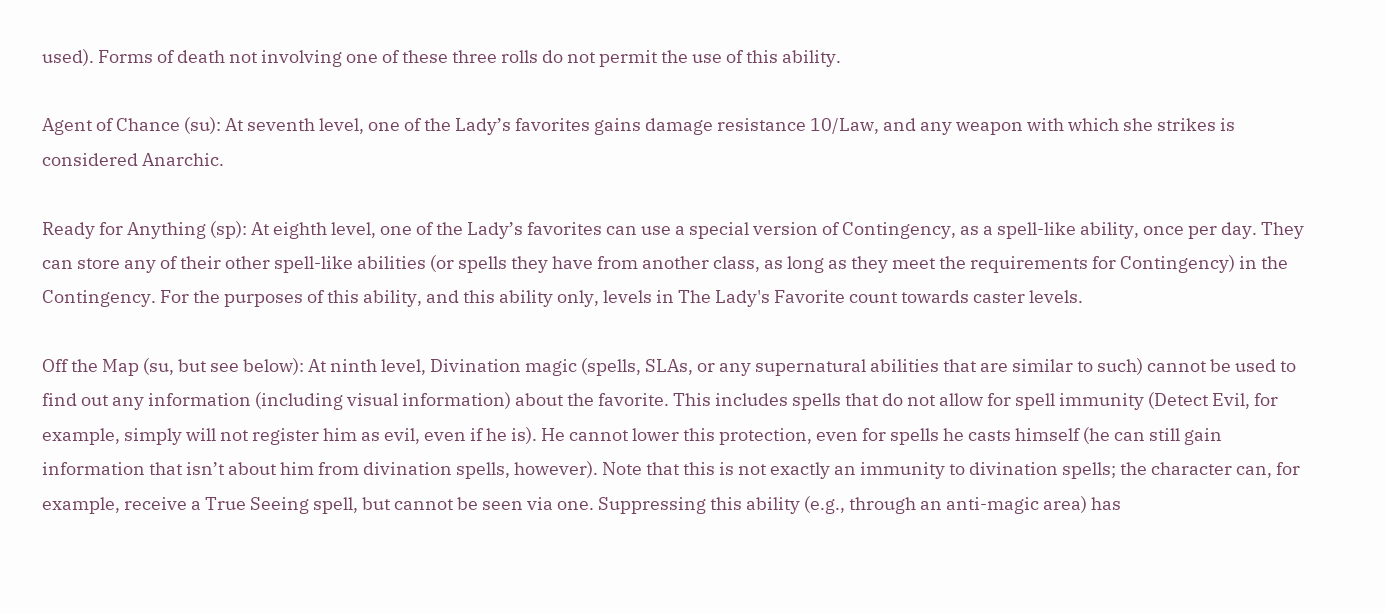used). Forms of death not involving one of these three rolls do not permit the use of this ability.

Agent of Chance (su): At seventh level, one of the Lady’s favorites gains damage resistance 10/Law, and any weapon with which she strikes is considered Anarchic.

Ready for Anything (sp): At eighth level, one of the Lady’s favorites can use a special version of Contingency, as a spell-like ability, once per day. They can store any of their other spell-like abilities (or spells they have from another class, as long as they meet the requirements for Contingency) in the Contingency. For the purposes of this ability, and this ability only, levels in The Lady's Favorite count towards caster levels.

Off the Map (su, but see below): At ninth level, Divination magic (spells, SLAs, or any supernatural abilities that are similar to such) cannot be used to find out any information (including visual information) about the favorite. This includes spells that do not allow for spell immunity (Detect Evil, for example, simply will not register him as evil, even if he is). He cannot lower this protection, even for spells he casts himself (he can still gain information that isn’t about him from divination spells, however). Note that this is not exactly an immunity to divination spells; the character can, for example, receive a True Seeing spell, but cannot be seen via one. Suppressing this ability (e.g., through an anti-magic area) has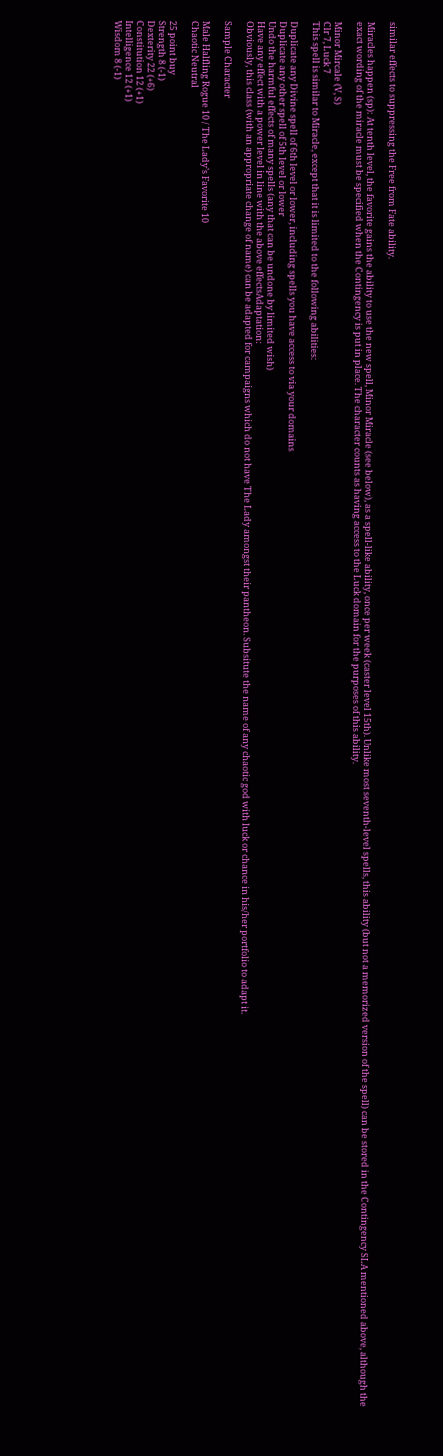similar effects to suppressing the Free from Fate ability.

Miracles happen (sp): At tenth level, the favorite gains the ability to use the new spell, Minor Miracle (see below), as a spell-like ability, once per week (caster level 15th). Unlike most seventh-level spells, this ability (but not a memorized version of the spell) can be stored in the Contingency SLA mentioned above, although the exact wording of the miracle must be specified when the Contingency is put in place. The character counts as having access to the Luck domain for the purposes of this ability.

Minor Mircale (V, S)
Clr 7, Luck 7
This spell is similar to Miracle, except that it is limited to the following abilities:

Duplicate any Divine spell of 6th level or lower, including spells you have access to via your domains
Duplicate any other spell of 5th level or lower
Undo the harmful effects of many spells (any that can be undone by limited wish)
Have any effect with a power level in line with the above effectsAdaptation:
Obviously, this class (with an appropriate change of name) can be adapted for campaigns which do not have The Lady amongst their pantheon. Subsitute the name of any chaotic god with luck or chance in his/her portfolio to adapt it.

Sample Character

Male Halfling Rogue 10 / The Lady’s Favorite 10
Chaotic Neutral

25 point buy
Strength 8 (-1)
Dexterity 22 (+6)
Constitution 12 (+1)
Intelligence 12 (+1)
Wisdom 8 (-1)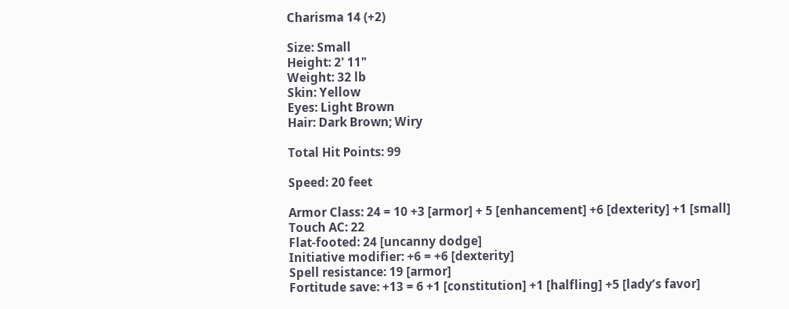Charisma 14 (+2)

Size: Small
Height: 2' 11"
Weight: 32 lb
Skin: Yellow
Eyes: Light Brown
Hair: Dark Brown; Wiry

Total Hit Points: 99

Speed: 20 feet

Armor Class: 24 = 10 +3 [armor] + 5 [enhancement] +6 [dexterity] +1 [small]
Touch AC: 22
Flat-footed: 24 [uncanny dodge]
Initiative modifier: +6 = +6 [dexterity]
Spell resistance: 19 [armor]
Fortitude save: +13 = 6 +1 [constitution] +1 [halfling] +5 [lady’s favor]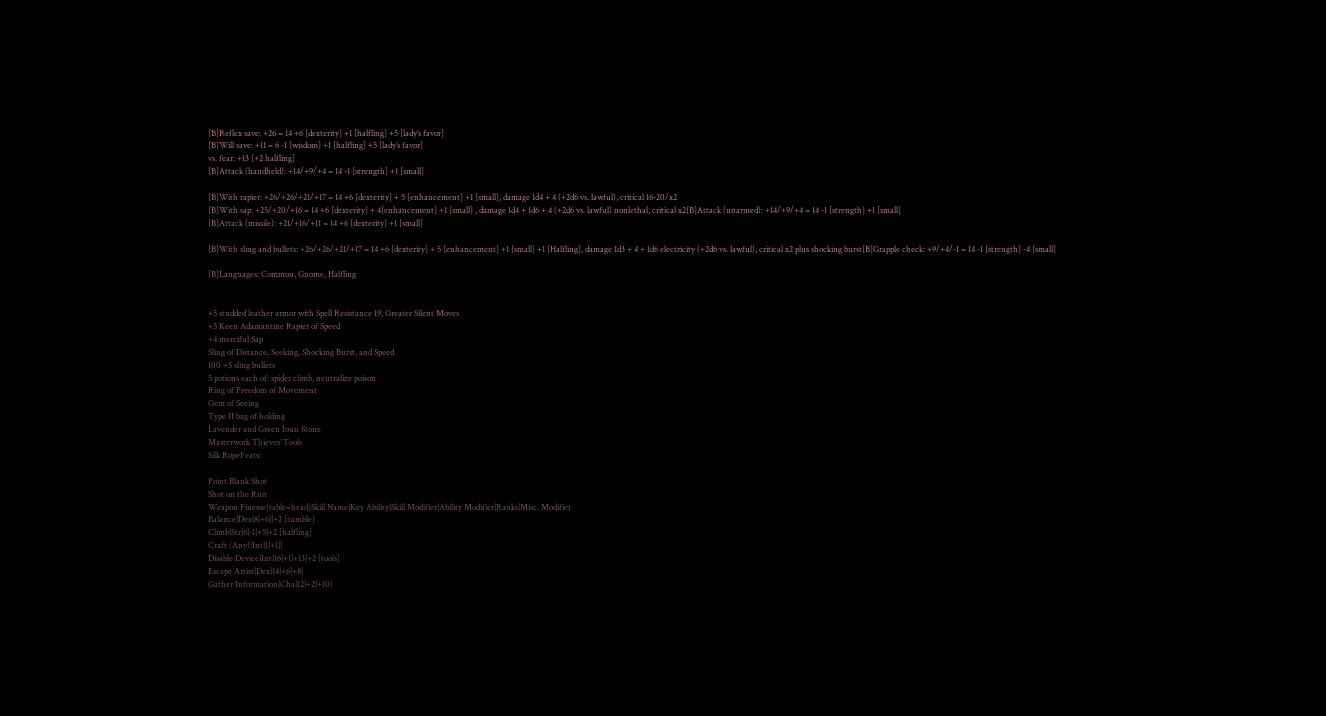[B]Reflex save: +26 = 14 +6 [dexterity] +1 [halfling] +5 [lady’s favor]
[B]Will save: +11 = 6 -1 [wisdom] +1 [halfling] +5 [lady’s favor]
vs. fear: +13 [+2 halfling]
[B]Attack (handheld): +14/+9/+4 = 14 -1 [strength] +1 [small]

[B]With rapier: +26/+26/+21/+17 = 14 +6 [dexterity] + 5 [enhancement] +1 [small], damage 1d4 + 4 (+2d6 vs. lawful), critical 16-20/x2
[B]With sap: +25/+20/+16 = 14 +6 [dexterity] + 4[enhancement] +1 [small] , damage 1d4 + 1d6 + 4 (+2d6 vs. lawful) nonlethal, critical x2[B]Attack (unarmed): +14/+9/+4 = 14 -1 [strength] +1 [small]
[B]Attack (missile): +21/+16/+11 = 14 +6 [dexterity] +1 [small]

[B]With sling and bullets: +26/+26/+21/+17 = 14 +6 [dexterity] + 5 [enhancement] +1 [small] +1 [Halfling], damage 1d3 + 4 + 1d6 electricity (+2d6 vs. lawful), critical x2 plus shocking burst[B]Grapple check: +9/+4/-1 = 14 -1 [strength] -4 [small]

[B]Languages: Common, Gnome, Halfling


+5 studded leather armor with Spell Resistance 19, Greater Silent Moves
+5 Keen Adamantine Rapier of Speed
+4 merciful Sap
Sling of Distance, Seeking, Shocking Burst, and Speed
100 +5 sling bullets
5 potions each of: spider climb, neutralize poison
Ring of Freedom of Movement
Gem of Seeing
Type II bag of holding
Lavender and Green Ioun Stone
Masterwork Thieves’ Tools
Silk RopeFeats:

Point Blank Shot
Shot on the Run
Weapon Finesse{table=head]Skill Name|Key Ability|Skill Modifier|Ability Modifier|Ranks|Misc. Modifier
Balance|Dex|8|+6||+2 [tumble]
Climb|Str|6|-1|+5|+2 [halfling]
Craft (Any)|Int|1|+1||
Disable Device|Int|16|+1|+13|+2 [tools]
Escape Artist|Dex|14|+6|+8|
Gather Information|Cha|12|+2|+10|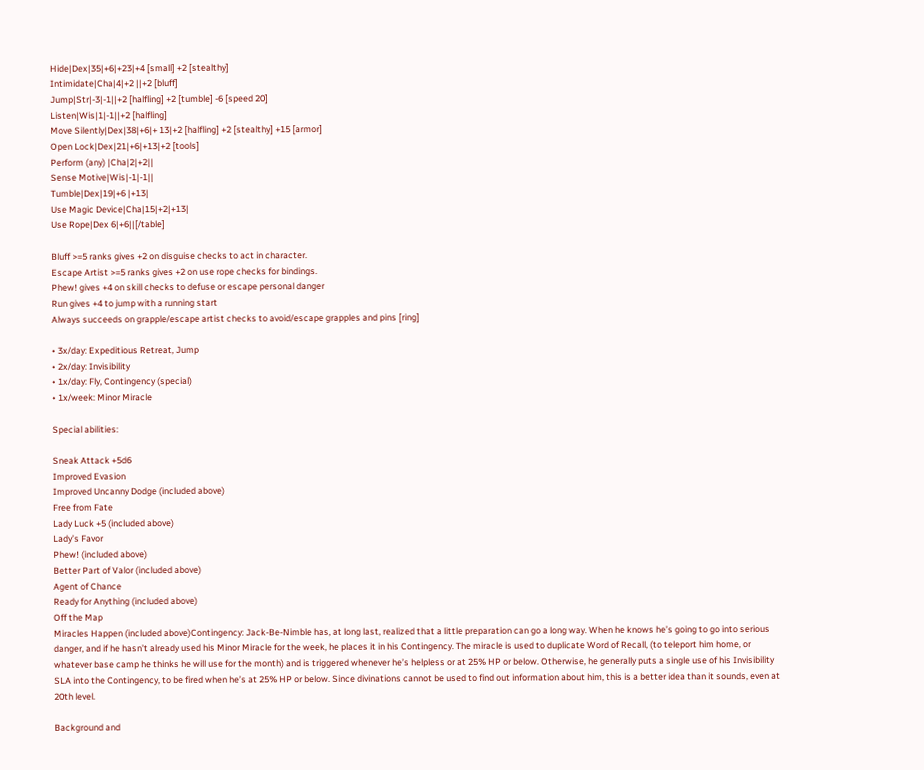Hide|Dex|35|+6|+23|+4 [small] +2 [stealthy]
Intimidate|Cha|4|+2 ||+2 [bluff]
Jump|Str|-3|-1||+2 [halfling] +2 [tumble] -6 [speed 20]
Listen|Wis|1|-1||+2 [halfling]
Move Silently|Dex|38|+6|+ 13|+2 [halfling] +2 [stealthy] +15 [armor]
Open Lock|Dex|21|+6|+13|+2 [tools]
Perform (any) |Cha|2|+2||
Sense Motive|Wis|-1|-1||
Tumble|Dex|19|+6 |+13|
Use Magic Device|Cha|15|+2|+13|
Use Rope|Dex 6|+6||[/table]

Bluff >=5 ranks gives +2 on disguise checks to act in character.
Escape Artist >=5 ranks gives +2 on use rope checks for bindings.
Phew! gives +4 on skill checks to defuse or escape personal danger
Run gives +4 to jump with a running start
Always succeeds on grapple/escape artist checks to avoid/escape grapples and pins [ring]

• 3x/day: Expeditious Retreat, Jump
• 2x/day: Invisibility
• 1x/day: Fly, Contingency (special)
• 1x/week: Minor Miracle

Special abilities:

Sneak Attack +5d6
Improved Evasion
Improved Uncanny Dodge (included above)
Free from Fate
Lady Luck +5 (included above)
Lady’s Favor
Phew! (included above)
Better Part of Valor (included above)
Agent of Chance
Ready for Anything (included above)
Off the Map
Miracles Happen (included above)Contingency: Jack-Be-Nimble has, at long last, realized that a little preparation can go a long way. When he knows he’s going to go into serious danger, and if he hasn’t already used his Minor Miracle for the week, he places it in his Contingency. The miracle is used to duplicate Word of Recall, (to teleport him home, or whatever base camp he thinks he will use for the month) and is triggered whenever he’s helpless or at 25% HP or below. Otherwise, he generally puts a single use of his Invisibility SLA into the Contingency, to be fired when he’s at 25% HP or below. Since divinations cannot be used to find out information about him, this is a better idea than it sounds, even at 20th level.

Background and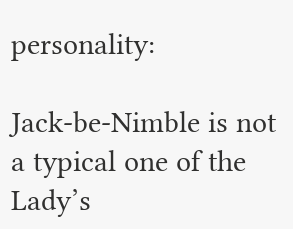personality:

Jack-be-Nimble is not a typical one of the Lady’s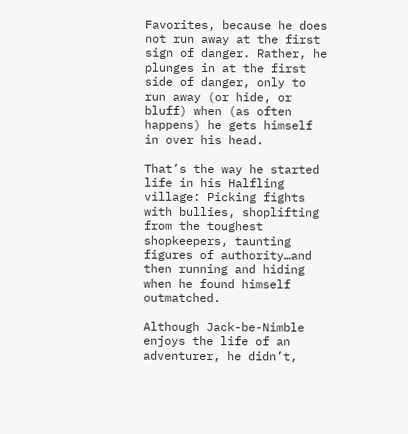Favorites, because he does not run away at the first sign of danger. Rather, he plunges in at the first side of danger, only to run away (or hide, or bluff) when (as often happens) he gets himself in over his head.

That’s the way he started life in his Halfling village: Picking fights with bullies, shoplifting from the toughest shopkeepers, taunting figures of authority…and then running and hiding when he found himself outmatched.

Although Jack-be-Nimble enjoys the life of an adventurer, he didn’t,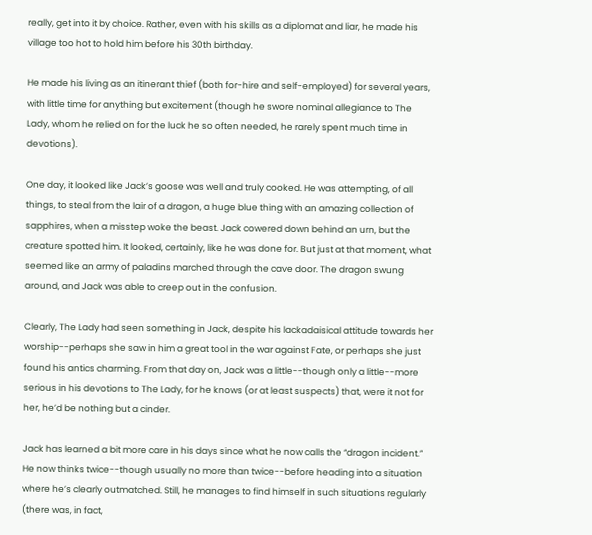really, get into it by choice. Rather, even with his skills as a diplomat and liar, he made his village too hot to hold him before his 30th birthday.

He made his living as an itinerant thief (both for-hire and self-employed) for several years, with little time for anything but excitement (though he swore nominal allegiance to The Lady, whom he relied on for the luck he so often needed, he rarely spent much time in devotions).

One day, it looked like Jack’s goose was well and truly cooked. He was attempting, of all things, to steal from the lair of a dragon, a huge blue thing with an amazing collection of sapphires, when a misstep woke the beast. Jack cowered down behind an urn, but the creature spotted him. It looked, certainly, like he was done for. But just at that moment, what seemed like an army of paladins marched through the cave door. The dragon swung around, and Jack was able to creep out in the confusion.

Clearly, The Lady had seen something in Jack, despite his lackadaisical attitude towards her worship--perhaps she saw in him a great tool in the war against Fate, or perhaps she just found his antics charming. From that day on, Jack was a little--though only a little--more serious in his devotions to The Lady, for he knows (or at least suspects) that, were it not for her, he’d be nothing but a cinder.

Jack has learned a bit more care in his days since what he now calls the “dragon incident.” He now thinks twice--though usually no more than twice--before heading into a situation where he’s clearly outmatched. Still, he manages to find himself in such situations regularly (there was, in fact,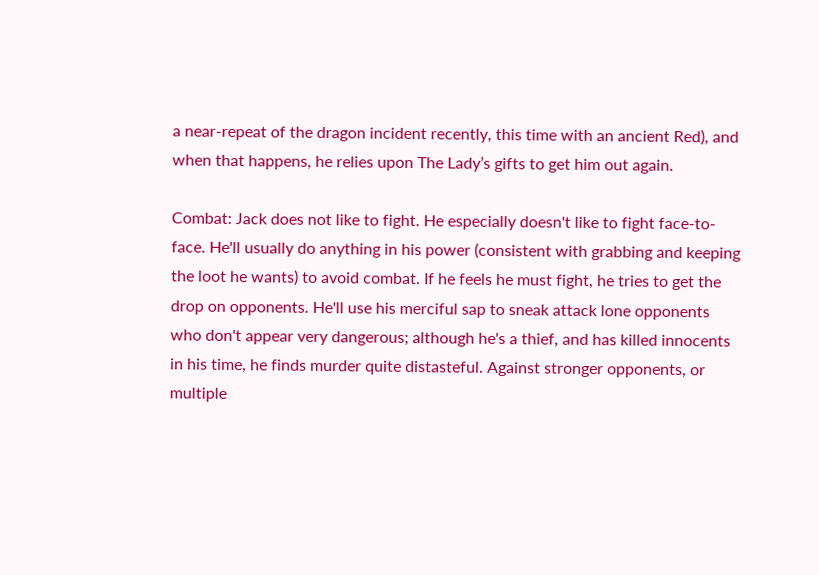a near-repeat of the dragon incident recently, this time with an ancient Red), and when that happens, he relies upon The Lady’s gifts to get him out again.

Combat: Jack does not like to fight. He especially doesn't like to fight face-to-face. He'll usually do anything in his power (consistent with grabbing and keeping the loot he wants) to avoid combat. If he feels he must fight, he tries to get the drop on opponents. He'll use his merciful sap to sneak attack lone opponents who don't appear very dangerous; although he's a thief, and has killed innocents in his time, he finds murder quite distasteful. Against stronger opponents, or multiple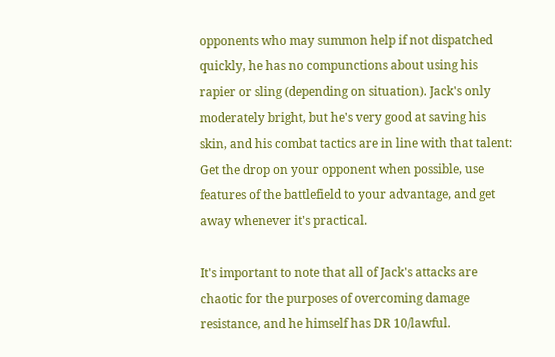opponents who may summon help if not dispatched quickly, he has no compunctions about using his rapier or sling (depending on situation). Jack's only moderately bright, but he's very good at saving his skin, and his combat tactics are in line with that talent: Get the drop on your opponent when possible, use features of the battlefield to your advantage, and get away whenever it's practical.

It's important to note that all of Jack's attacks are chaotic for the purposes of overcoming damage resistance, and he himself has DR 10/lawful.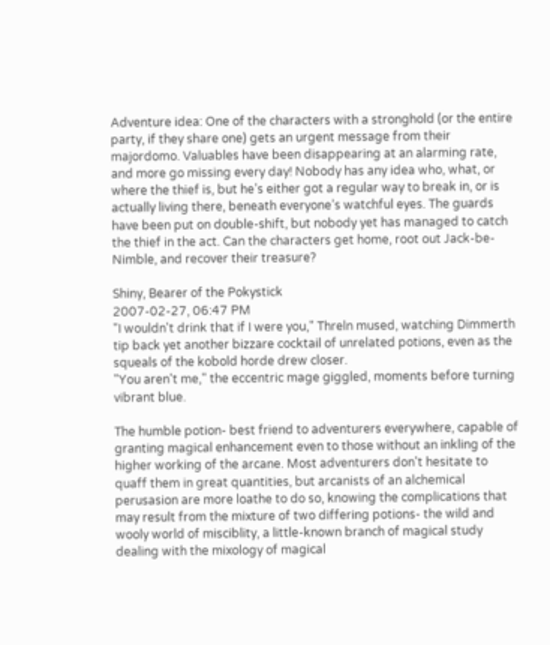Adventure idea: One of the characters with a stronghold (or the entire party, if they share one) gets an urgent message from their majordomo. Valuables have been disappearing at an alarming rate, and more go missing every day! Nobody has any idea who, what, or where the thief is, but he’s either got a regular way to break in, or is actually living there, beneath everyone’s watchful eyes. The guards have been put on double-shift, but nobody yet has managed to catch the thief in the act. Can the characters get home, root out Jack-be-Nimble, and recover their treasure?

Shiny, Bearer of the Pokystick
2007-02-27, 06:47 PM
"I wouldn't drink that if I were you," Threln mused, watching Dimmerth tip back yet another bizzare cocktail of unrelated potions, even as the squeals of the kobold horde drew closer.
"You aren't me," the eccentric mage giggled, moments before turning vibrant blue.

The humble potion- best friend to adventurers everywhere, capable of granting magical enhancement even to those without an inkling of the higher working of the arcane. Most adventurers don't hesitate to quaff them in great quantities, but arcanists of an alchemical perusasion are more loathe to do so, knowing the complications that may result from the mixture of two differing potions- the wild and wooly world of misciblity, a little-known branch of magical study dealing with the mixology of magical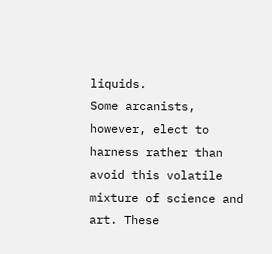liquids.
Some arcanists, however, elect to harness rather than avoid this volatile mixture of science and art. These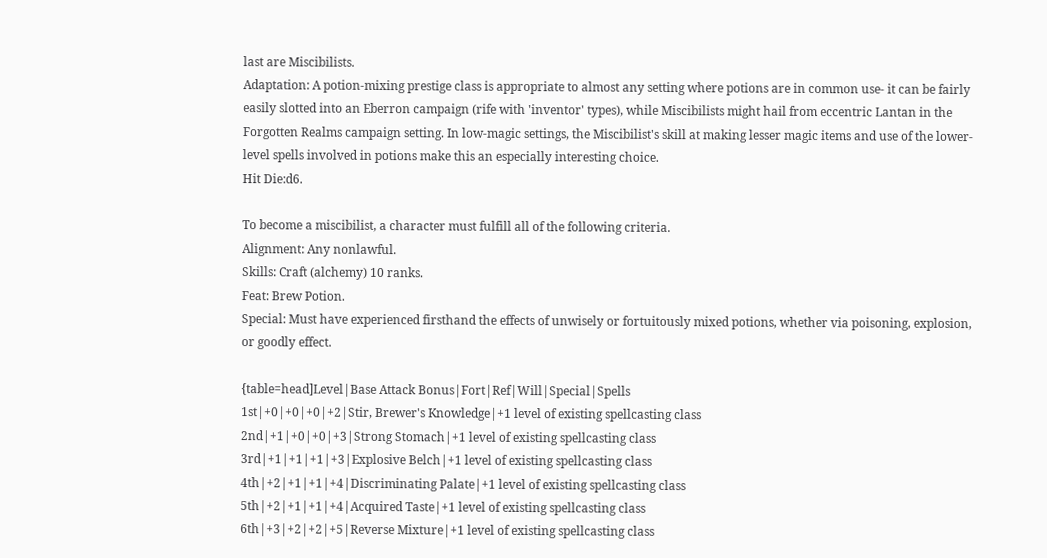last are Miscibilists.
Adaptation: A potion-mixing prestige class is appropriate to almost any setting where potions are in common use- it can be fairly easily slotted into an Eberron campaign (rife with 'inventor' types), while Miscibilists might hail from eccentric Lantan in the Forgotten Realms campaign setting. In low-magic settings, the Miscibilist's skill at making lesser magic items and use of the lower-level spells involved in potions make this an especially interesting choice.
Hit Die:d6.

To become a miscibilist, a character must fulfill all of the following criteria.
Alignment: Any nonlawful.
Skills: Craft (alchemy) 10 ranks.
Feat: Brew Potion.
Special: Must have experienced firsthand the effects of unwisely or fortuitously mixed potions, whether via poisoning, explosion, or goodly effect.

{table=head]Level|Base Attack Bonus|Fort|Ref|Will|Special|Spells
1st|+0|+0|+0|+2|Stir, Brewer's Knowledge|+1 level of existing spellcasting class
2nd|+1|+0|+0|+3|Strong Stomach|+1 level of existing spellcasting class
3rd|+1|+1|+1|+3|Explosive Belch|+1 level of existing spellcasting class
4th|+2|+1|+1|+4|Discriminating Palate|+1 level of existing spellcasting class
5th|+2|+1|+1|+4|Acquired Taste|+1 level of existing spellcasting class
6th|+3|+2|+2|+5|Reverse Mixture|+1 level of existing spellcasting class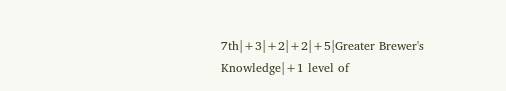7th|+3|+2|+2|+5|Greater Brewer's Knowledge|+1 level of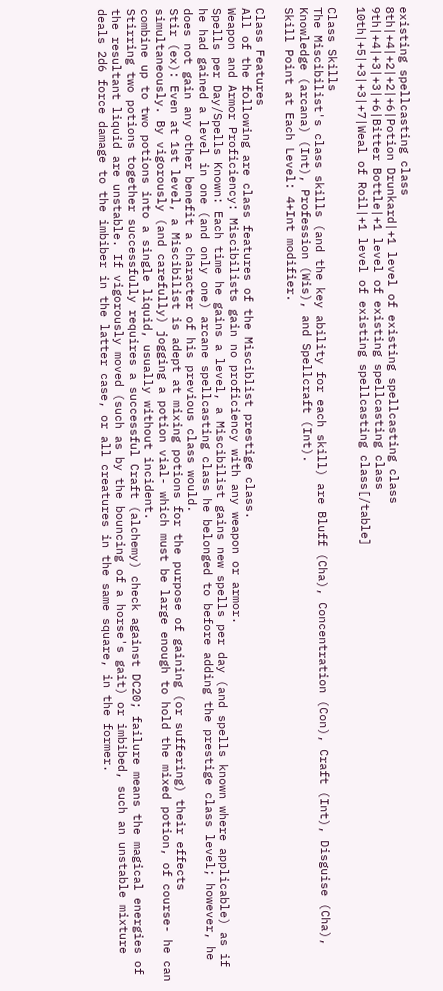existing spellcasting class
8th|+4|+2|+2|+6|Potion Drunkard|+1 level of existing spellcasting class
9th|+4|+3|+3|+6|Bitter Bottle|+1 level of existing spellcasting class
10th|+5|+3|+3|+7|Weal of Roil|+1 level of existing spellcasting class[/table]

Class Skills
The Miscibilist's class skills (and the key ability for each skill) are Bluff (Cha), Concentration (Con), Craft (Int), Disguise (Cha), Knowledge (arcana) (Int), Profession (Wis), and Spellcraft (Int).
Skill Point at Each Level: 4+Int modifier.

Class Features
All of the following are class features of the Misciblist prestige class.
Weapon and Armor Proficiency: Miscibilists gain no proficiency with any weapon or armor.
Spells per Day/Spells Known: Each time he gains a level, a Miscibilist gains new spells per day (and spells known where applicable) as if he had gained a level in one (and only one) arcane spellcasting class he belonged to before adding the prestige class level; however, he does not gain any other benefit a character of his previous class would.
Stir (ex): Even at 1st level, a Miscibilist is adept at mixing potions for the purpose of gaining (or suffering) their effects simultaneously. By vigorously (and carefully) jogging a potion vial- which must be large enough to hold the mixed potion, of course- he can combine up to two potions into a single liquid, usually without incident.
Stirring two potions together successfully requires a successful Craft (alchemy) check against DC20; failure means the magical energies of the resultant liquid are unstable. If vigorously moved (such as by the bouncing of a horse's gait) or imbibed, such an unstable mixture deals 2d6 force damage to the imbiber in the latter case, or all creatures in the same square, in the former.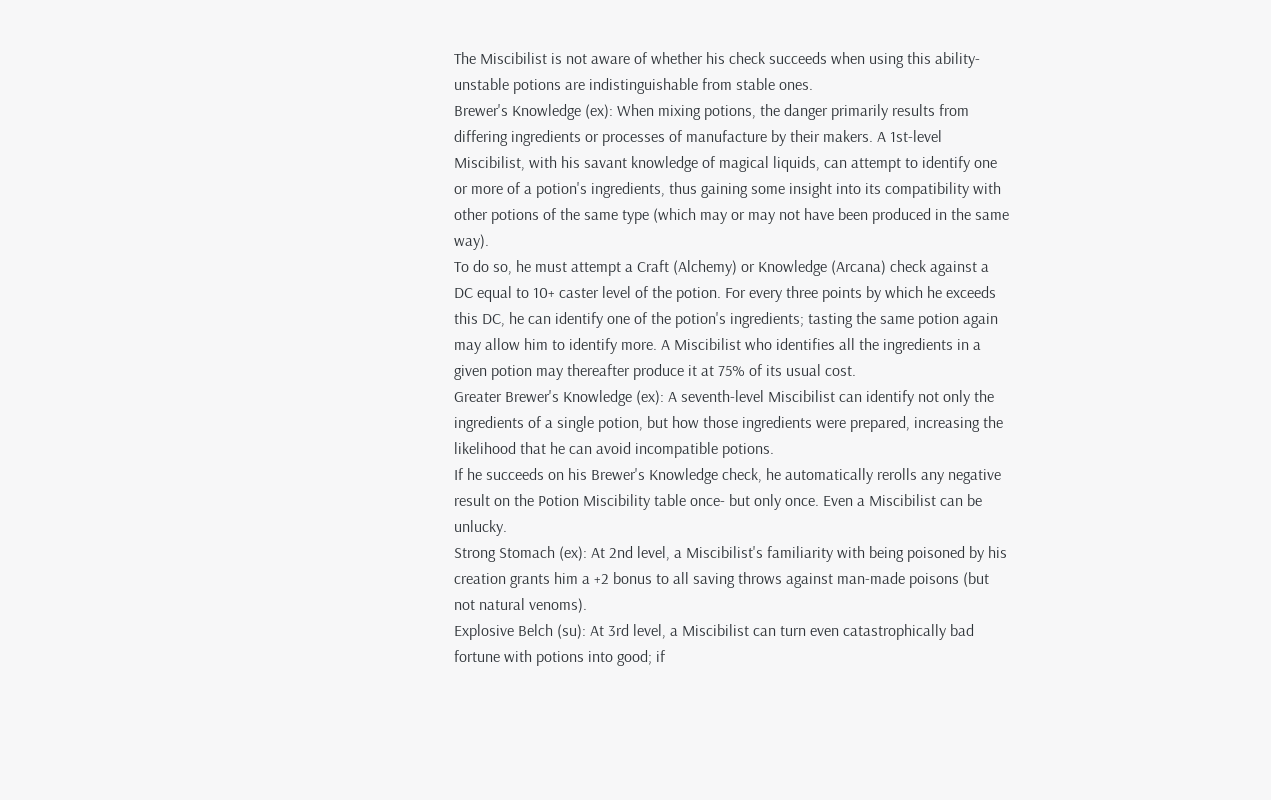The Miscibilist is not aware of whether his check succeeds when using this ability- unstable potions are indistinguishable from stable ones.
Brewer's Knowledge (ex): When mixing potions, the danger primarily results from differing ingredients or processes of manufacture by their makers. A 1st-level Miscibilist, with his savant knowledge of magical liquids, can attempt to identify one or more of a potion's ingredients, thus gaining some insight into its compatibility with other potions of the same type (which may or may not have been produced in the same way).
To do so, he must attempt a Craft (Alchemy) or Knowledge (Arcana) check against a DC equal to 10+ caster level of the potion. For every three points by which he exceeds this DC, he can identify one of the potion's ingredients; tasting the same potion again may allow him to identify more. A Miscibilist who identifies all the ingredients in a given potion may thereafter produce it at 75% of its usual cost.
Greater Brewer's Knowledge (ex): A seventh-level Miscibilist can identify not only the ingredients of a single potion, but how those ingredients were prepared, increasing the likelihood that he can avoid incompatible potions.
If he succeeds on his Brewer's Knowledge check, he automatically rerolls any negative result on the Potion Miscibility table once- but only once. Even a Miscibilist can be unlucky.
Strong Stomach (ex): At 2nd level, a Miscibilist's familiarity with being poisoned by his creation grants him a +2 bonus to all saving throws against man-made poisons (but not natural venoms).
Explosive Belch (su): At 3rd level, a Miscibilist can turn even catastrophically bad fortune with potions into good; if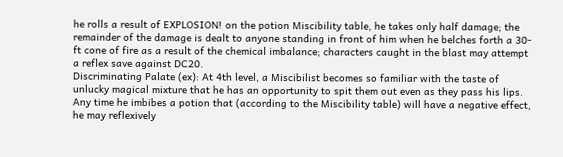he rolls a result of EXPLOSION! on the potion Miscibility table, he takes only half damage; the remainder of the damage is dealt to anyone standing in front of him when he belches forth a 30-ft cone of fire as a result of the chemical imbalance; characters caught in the blast may attempt a reflex save against DC20.
Discriminating Palate (ex): At 4th level, a Miscibilist becomes so familiar with the taste of unlucky magical mixture that he has an opportunity to spit them out even as they pass his lips. Any time he imbibes a potion that (according to the Miscibility table) will have a negative effect, he may reflexively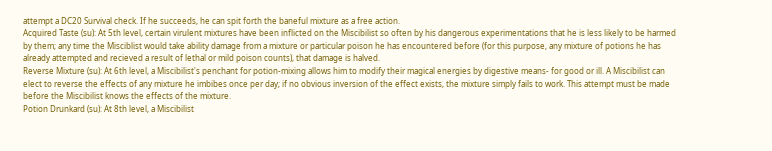attempt a DC20 Survival check. If he succeeds, he can spit forth the baneful mixture as a free action.
Acquired Taste (su): At 5th level, certain virulent mixtures have been inflicted on the Miscibilist so often by his dangerous experimentations that he is less likely to be harmed by them; any time the Misciblist would take ability damage from a mixture or particular poison he has encountered before (for this purpose, any mixture of potions he has already attempted and recieved a result of lethal or mild poison counts), that damage is halved.
Reverse Mixture (su): At 6th level, a Miscibilist's penchant for potion-mixing allows him to modify their magical energies by digestive means- for good or ill. A Miscibilist can elect to reverse the effects of any mixture he imbibes once per day; if no obvious inversion of the effect exists, the mixture simply fails to work. This attempt must be made before the Miscibilist knows the effects of the mixture.
Potion Drunkard (su): At 8th level, a Miscibilist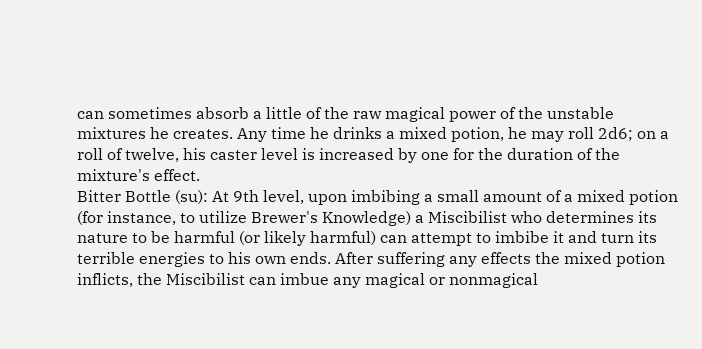can sometimes absorb a little of the raw magical power of the unstable mixtures he creates. Any time he drinks a mixed potion, he may roll 2d6; on a roll of twelve, his caster level is increased by one for the duration of the mixture's effect.
Bitter Bottle (su): At 9th level, upon imbibing a small amount of a mixed potion (for instance, to utilize Brewer's Knowledge) a Miscibilist who determines its nature to be harmful (or likely harmful) can attempt to imbibe it and turn its terrible energies to his own ends. After suffering any effects the mixed potion inflicts, the Miscibilist can imbue any magical or nonmagical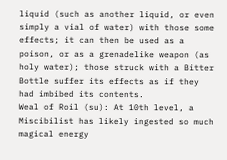liquid (such as another liquid, or even simply a vial of water) with those some effects; it can then be used as a poison, or as a grenadelike weapon (as holy water); those struck with a Bitter Bottle suffer its effects as if they had imbibed its contents.
Weal of Roil (su): At 10th level, a Miscibilist has likely ingested so much magical energy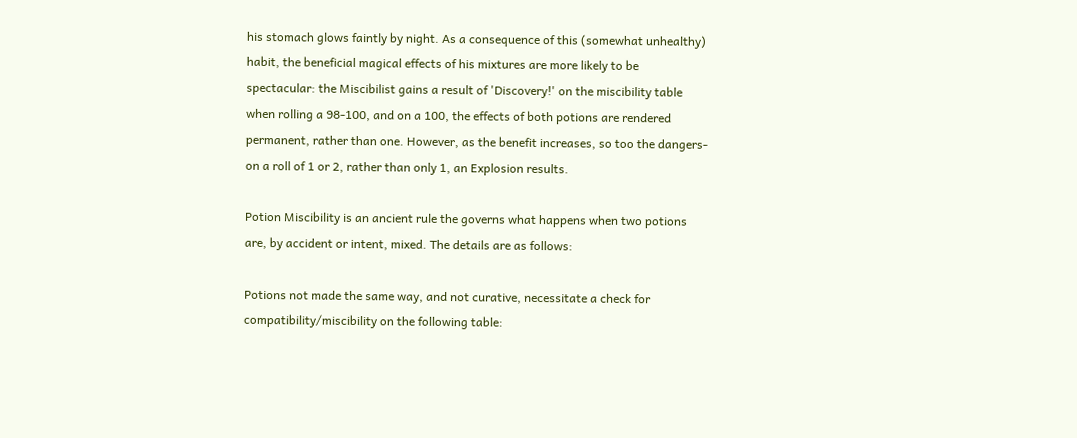his stomach glows faintly by night. As a consequence of this (somewhat unhealthy) habit, the beneficial magical effects of his mixtures are more likely to be spectacular: the Miscibilist gains a result of 'Discovery!' on the miscibility table when rolling a 98-100, and on a 100, the effects of both potions are rendered permanent, rather than one. However, as the benefit increases, so too the dangers- on a roll of 1 or 2, rather than only 1, an Explosion results.

Potion Miscibility is an ancient rule the governs what happens when two potions are, by accident or intent, mixed. The details are as follows:

Potions not made the same way, and not curative, necessitate a check for compatibility/miscibility on the following table: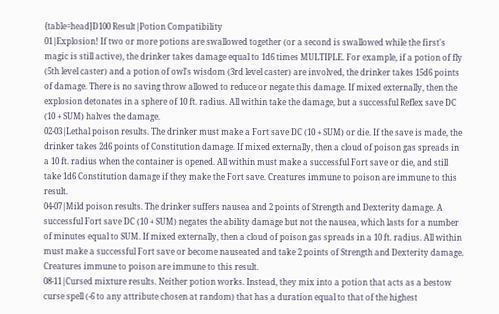{table=head]D100 Result|Potion Compatibility
01|Explosion! If two or more potions are swallowed together (or a second is swallowed while the first's magic is still active), the drinker takes damage equal to 1d6 times MULTIPLE. For example, if a potion of fly (5th level caster) and a potion of owl's wisdom (3rd level caster) are involved, the drinker takes 15d6 points of damage. There is no saving throw allowed to reduce or negate this damage. If mixed externally, then the explosion detonates in a sphere of 10 ft. radius. All within take the damage, but a successful Reflex save DC (10 + SUM) halves the damage.
02-03|Lethal poison results. The drinker must make a Fort save DC (10 + SUM) or die. If the save is made, the drinker takes 2d6 points of Constitution damage. If mixed externally, then a cloud of poison gas spreads in a 10 ft. radius when the container is opened. All within must make a successful Fort save or die, and still take 1d6 Constitution damage if they make the Fort save. Creatures immune to poison are immune to this result.
04-07|Mild poison results. The drinker suffers nausea and 2 points of Strength and Dexterity damage. A successful Fort save DC (10 + SUM) negates the ability damage but not the nausea, which lasts for a number of minutes equal to SUM. If mixed externally, then a cloud of poison gas spreads in a 10 ft. radius. All within must make a successful Fort save or become nauseated and take 2 points of Strength and Dexterity damage. Creatures immune to poison are immune to this result.
08-11|Cursed mixture results. Neither potion works. Instead, they mix into a potion that acts as a bestow curse spell (-6 to any attribute chosen at random) that has a duration equal to that of the highest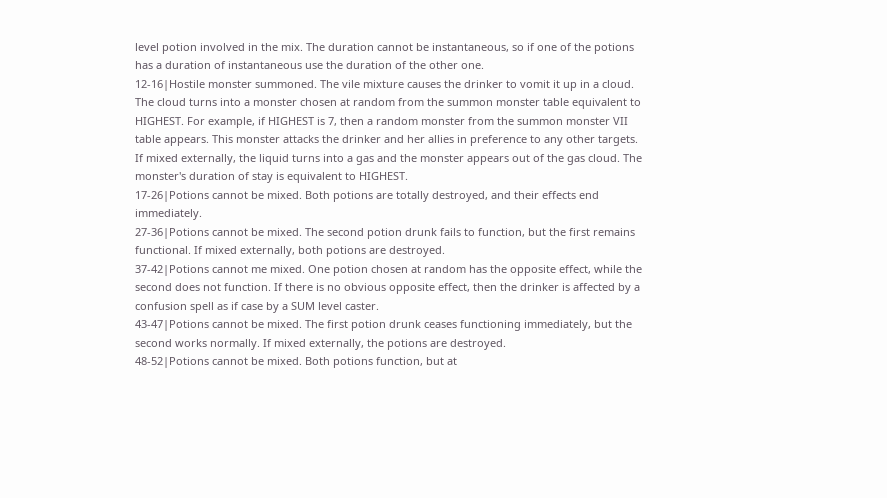level potion involved in the mix. The duration cannot be instantaneous, so if one of the potions has a duration of instantaneous use the duration of the other one.
12-16|Hostile monster summoned. The vile mixture causes the drinker to vomit it up in a cloud. The cloud turns into a monster chosen at random from the summon monster table equivalent to HIGHEST. For example, if HIGHEST is 7, then a random monster from the summon monster VII table appears. This monster attacks the drinker and her allies in preference to any other targets. If mixed externally, the liquid turns into a gas and the monster appears out of the gas cloud. The monster's duration of stay is equivalent to HIGHEST.
17-26|Potions cannot be mixed. Both potions are totally destroyed, and their effects end immediately.
27-36|Potions cannot be mixed. The second potion drunk fails to function, but the first remains functional. If mixed externally, both potions are destroyed.
37-42|Potions cannot me mixed. One potion chosen at random has the opposite effect, while the second does not function. If there is no obvious opposite effect, then the drinker is affected by a confusion spell as if case by a SUM level caster.
43-47|Potions cannot be mixed. The first potion drunk ceases functioning immediately, but the second works normally. If mixed externally, the potions are destroyed.
48-52|Potions cannot be mixed. Both potions function, but at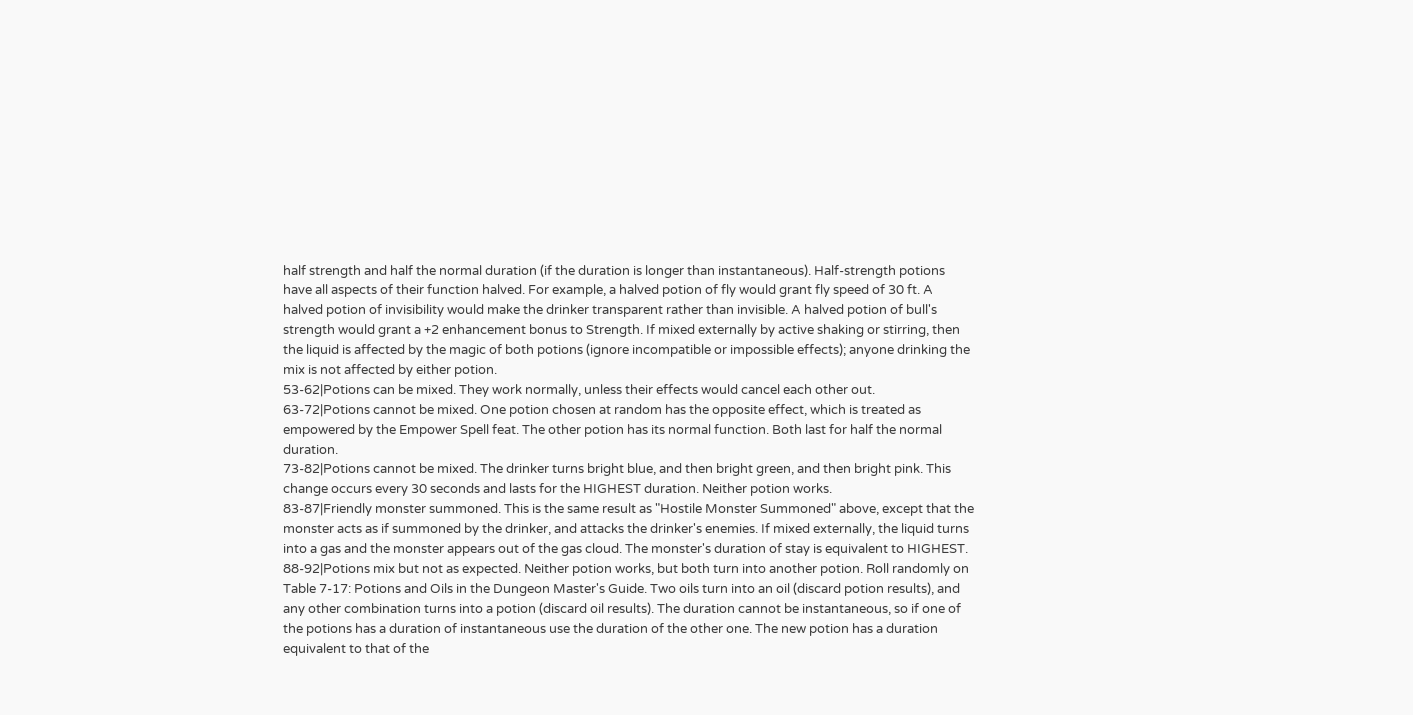half strength and half the normal duration (if the duration is longer than instantaneous). Half-strength potions have all aspects of their function halved. For example, a halved potion of fly would grant fly speed of 30 ft. A halved potion of invisibility would make the drinker transparent rather than invisible. A halved potion of bull's strength would grant a +2 enhancement bonus to Strength. If mixed externally by active shaking or stirring, then the liquid is affected by the magic of both potions (ignore incompatible or impossible effects); anyone drinking the mix is not affected by either potion.
53-62|Potions can be mixed. They work normally, unless their effects would cancel each other out.
63-72|Potions cannot be mixed. One potion chosen at random has the opposite effect, which is treated as empowered by the Empower Spell feat. The other potion has its normal function. Both last for half the normal duration.
73-82|Potions cannot be mixed. The drinker turns bright blue, and then bright green, and then bright pink. This change occurs every 30 seconds and lasts for the HIGHEST duration. Neither potion works.
83-87|Friendly monster summoned. This is the same result as "Hostile Monster Summoned" above, except that the monster acts as if summoned by the drinker, and attacks the drinker's enemies. If mixed externally, the liquid turns into a gas and the monster appears out of the gas cloud. The monster's duration of stay is equivalent to HIGHEST.
88-92|Potions mix but not as expected. Neither potion works, but both turn into another potion. Roll randomly on Table 7-17: Potions and Oils in the Dungeon Master's Guide. Two oils turn into an oil (discard potion results), and any other combination turns into a potion (discard oil results). The duration cannot be instantaneous, so if one of the potions has a duration of instantaneous use the duration of the other one. The new potion has a duration equivalent to that of the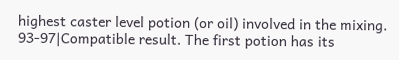highest caster level potion (or oil) involved in the mixing.
93-97|Compatible result. The first potion has its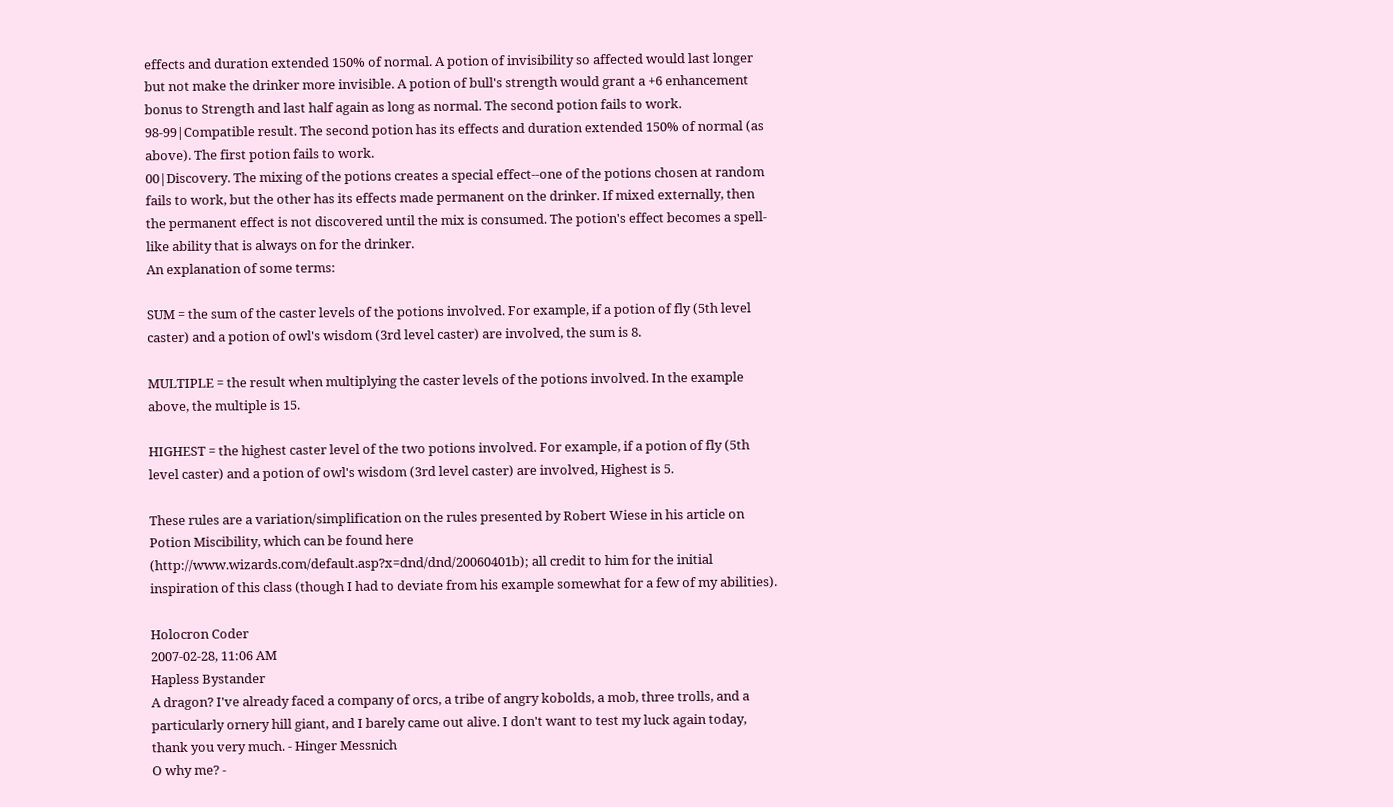effects and duration extended 150% of normal. A potion of invisibility so affected would last longer but not make the drinker more invisible. A potion of bull's strength would grant a +6 enhancement bonus to Strength and last half again as long as normal. The second potion fails to work.
98-99|Compatible result. The second potion has its effects and duration extended 150% of normal (as above). The first potion fails to work.
00|Discovery. The mixing of the potions creates a special effect--one of the potions chosen at random fails to work, but the other has its effects made permanent on the drinker. If mixed externally, then the permanent effect is not discovered until the mix is consumed. The potion's effect becomes a spell-like ability that is always on for the drinker.
An explanation of some terms:

SUM = the sum of the caster levels of the potions involved. For example, if a potion of fly (5th level caster) and a potion of owl's wisdom (3rd level caster) are involved, the sum is 8.

MULTIPLE = the result when multiplying the caster levels of the potions involved. In the example above, the multiple is 15.

HIGHEST = the highest caster level of the two potions involved. For example, if a potion of fly (5th level caster) and a potion of owl's wisdom (3rd level caster) are involved, Highest is 5.

These rules are a variation/simplification on the rules presented by Robert Wiese in his article on Potion Miscibility, which can be found here (http://www.wizards.com/default.asp?x=dnd/dnd/20060401b); all credit to him for the initial inspiration of this class (though I had to deviate from his example somewhat for a few of my abilities).

Holocron Coder
2007-02-28, 11:06 AM
Hapless Bystander
A dragon? I've already faced a company of orcs, a tribe of angry kobolds, a mob, three trolls, and a particularly ornery hill giant, and I barely came out alive. I don't want to test my luck again today, thank you very much. - Hinger Messnich
O why me? -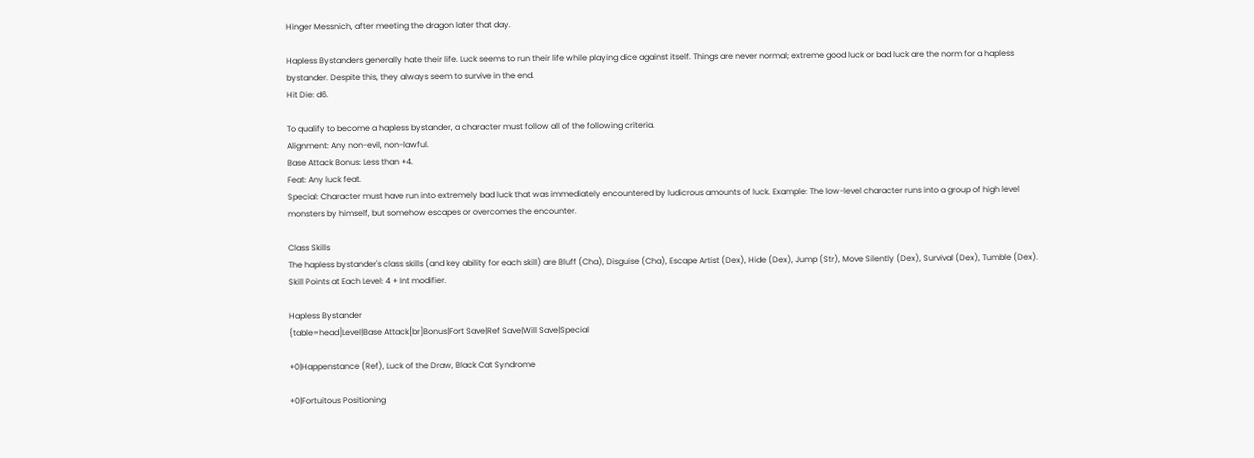Hinger Messnich, after meeting the dragon later that day.

Hapless Bystanders generally hate their life. Luck seems to run their life while playing dice against itself. Things are never normal; extreme good luck or bad luck are the norm for a hapless bystander. Despite this, they always seem to survive in the end.
Hit Die: d6.

To qualify to become a hapless bystander, a character must follow all of the following criteria.
Alignment: Any non-evil, non-lawful.
Base Attack Bonus: Less than +4.
Feat: Any luck feat.
Special: Character must have run into extremely bad luck that was immediately encountered by ludicrous amounts of luck. Example: The low-level character runs into a group of high level monsters by himself, but somehow escapes or overcomes the encounter.

Class Skills
The hapless bystander's class skills (and key ability for each skill) are Bluff (Cha), Disguise (Cha), Escape Artist (Dex), Hide (Dex), Jump (Str), Move Silently (Dex), Survival (Dex), Tumble (Dex).
Skill Points at Each Level: 4 + Int modifier.

Hapless Bystander
{table=head]Level|Base Attack[br]Bonus|Fort Save|Ref Save|Will Save|Special

+0|Happenstance (Ref), Luck of the Draw, Black Cat Syndrome

+0|Fortuitous Positioning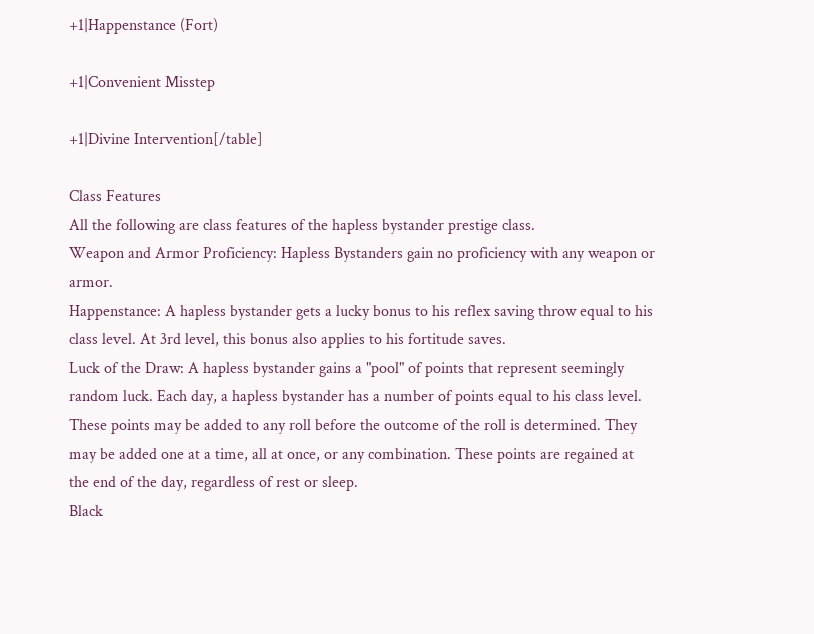+1|Happenstance (Fort)

+1|Convenient Misstep

+1|Divine Intervention[/table]

Class Features
All the following are class features of the hapless bystander prestige class.
Weapon and Armor Proficiency: Hapless Bystanders gain no proficiency with any weapon or armor.
Happenstance: A hapless bystander gets a lucky bonus to his reflex saving throw equal to his class level. At 3rd level, this bonus also applies to his fortitude saves.
Luck of the Draw: A hapless bystander gains a "pool" of points that represent seemingly random luck. Each day, a hapless bystander has a number of points equal to his class level. These points may be added to any roll before the outcome of the roll is determined. They may be added one at a time, all at once, or any combination. These points are regained at the end of the day, regardless of rest or sleep.
Black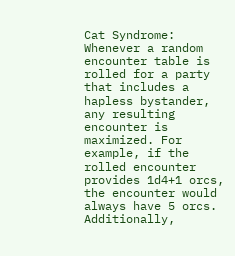Cat Syndrome: Whenever a random encounter table is rolled for a party that includes a hapless bystander, any resulting encounter is maximized. For example, if the rolled encounter provides 1d4+1 orcs, the encounter would always have 5 orcs. Additionally,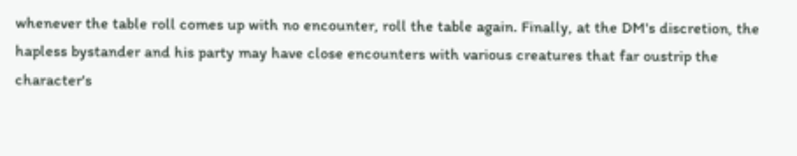whenever the table roll comes up with no encounter, roll the table again. Finally, at the DM's discretion, the hapless bystander and his party may have close encounters with various creatures that far oustrip the character's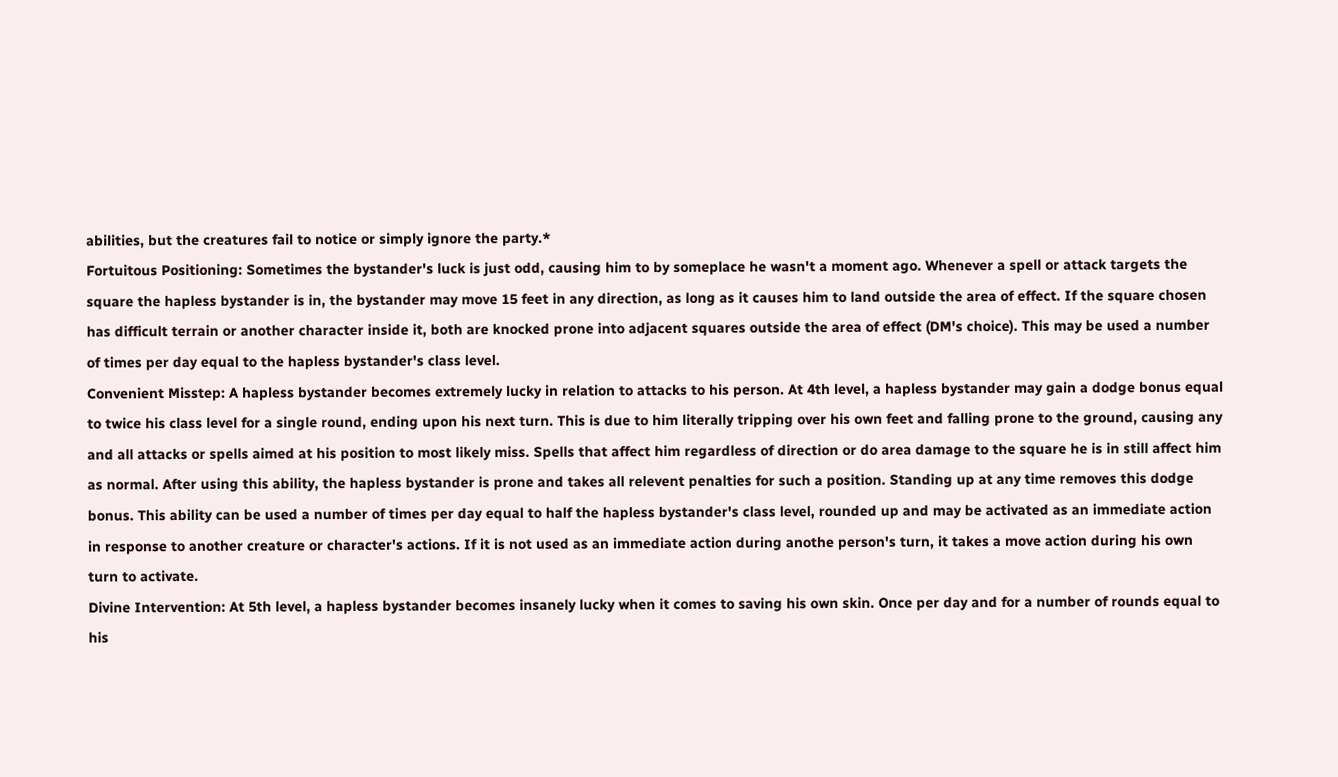abilities, but the creatures fail to notice or simply ignore the party.*
Fortuitous Positioning: Sometimes the bystander's luck is just odd, causing him to by someplace he wasn't a moment ago. Whenever a spell or attack targets the square the hapless bystander is in, the bystander may move 15 feet in any direction, as long as it causes him to land outside the area of effect. If the square chosen has difficult terrain or another character inside it, both are knocked prone into adjacent squares outside the area of effect (DM's choice). This may be used a number of times per day equal to the hapless bystander's class level.
Convenient Misstep: A hapless bystander becomes extremely lucky in relation to attacks to his person. At 4th level, a hapless bystander may gain a dodge bonus equal to twice his class level for a single round, ending upon his next turn. This is due to him literally tripping over his own feet and falling prone to the ground, causing any and all attacks or spells aimed at his position to most likely miss. Spells that affect him regardless of direction or do area damage to the square he is in still affect him as normal. After using this ability, the hapless bystander is prone and takes all relevent penalties for such a position. Standing up at any time removes this dodge bonus. This ability can be used a number of times per day equal to half the hapless bystander's class level, rounded up and may be activated as an immediate action in response to another creature or character's actions. If it is not used as an immediate action during anothe person's turn, it takes a move action during his own turn to activate.
Divine Intervention: At 5th level, a hapless bystander becomes insanely lucky when it comes to saving his own skin. Once per day and for a number of rounds equal to his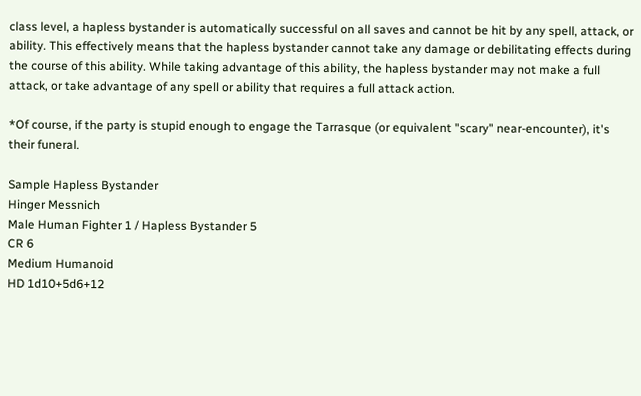class level, a hapless bystander is automatically successful on all saves and cannot be hit by any spell, attack, or ability. This effectively means that the hapless bystander cannot take any damage or debilitating effects during the course of this ability. While taking advantage of this ability, the hapless bystander may not make a full attack, or take advantage of any spell or ability that requires a full attack action.

*Of course, if the party is stupid enough to engage the Tarrasque (or equivalent "scary" near-encounter), it's their funeral.

Sample Hapless Bystander
Hinger Messnich
Male Human Fighter 1 / Hapless Bystander 5
CR 6
Medium Humanoid
HD 1d10+5d6+12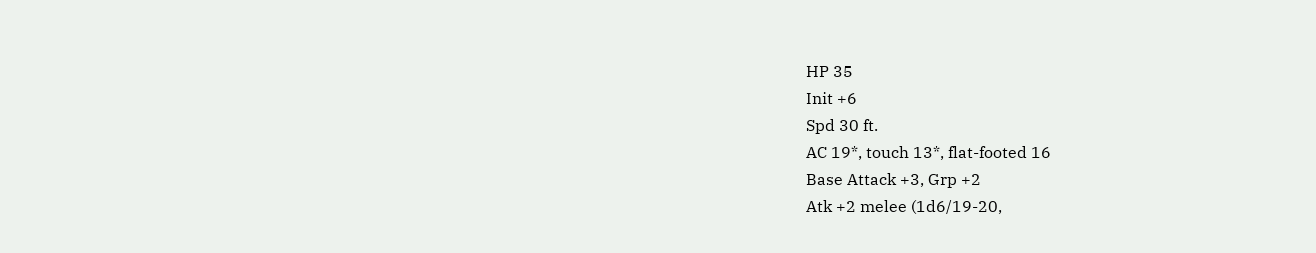HP 35
Init +6
Spd 30 ft.
AC 19*, touch 13*, flat-footed 16
Base Attack +3, Grp +2
Atk +2 melee (1d6/19-20,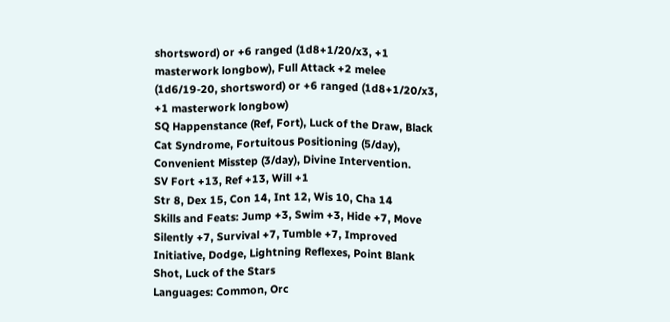shortsword) or +6 ranged (1d8+1/20/x3, +1 masterwork longbow), Full Attack +2 melee (1d6/19-20, shortsword) or +6 ranged (1d8+1/20/x3, +1 masterwork longbow)
SQ Happenstance (Ref, Fort), Luck of the Draw, Black Cat Syndrome, Fortuitous Positioning (5/day), Convenient Misstep (3/day), Divine Intervention.
SV Fort +13, Ref +13, Will +1
Str 8, Dex 15, Con 14, Int 12, Wis 10, Cha 14
Skills and Feats: Jump +3, Swim +3, Hide +7, Move Silently +7, Survival +7, Tumble +7, Improved Initiative, Dodge, Lightning Reflexes, Point Blank Shot, Luck of the Stars
Languages: Common, Orc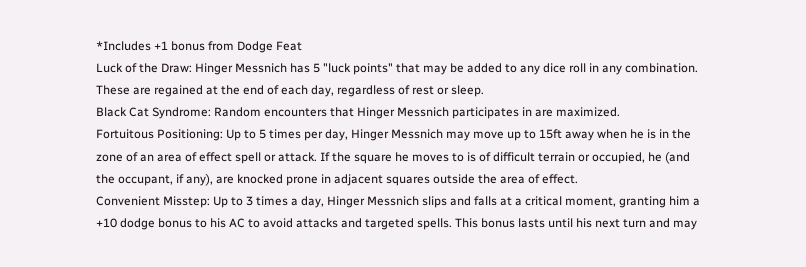*Includes +1 bonus from Dodge Feat
Luck of the Draw: Hinger Messnich has 5 "luck points" that may be added to any dice roll in any combination. These are regained at the end of each day, regardless of rest or sleep.
Black Cat Syndrome: Random encounters that Hinger Messnich participates in are maximized.
Fortuitous Positioning: Up to 5 times per day, Hinger Messnich may move up to 15ft away when he is in the zone of an area of effect spell or attack. If the square he moves to is of difficult terrain or occupied, he (and the occupant, if any), are knocked prone in adjacent squares outside the area of effect.
Convenient Misstep: Up to 3 times a day, Hinger Messnich slips and falls at a critical moment, granting him a +10 dodge bonus to his AC to avoid attacks and targeted spells. This bonus lasts until his next turn and may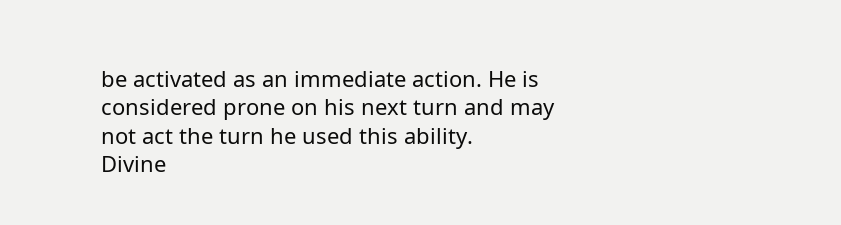be activated as an immediate action. He is considered prone on his next turn and may not act the turn he used this ability.
Divine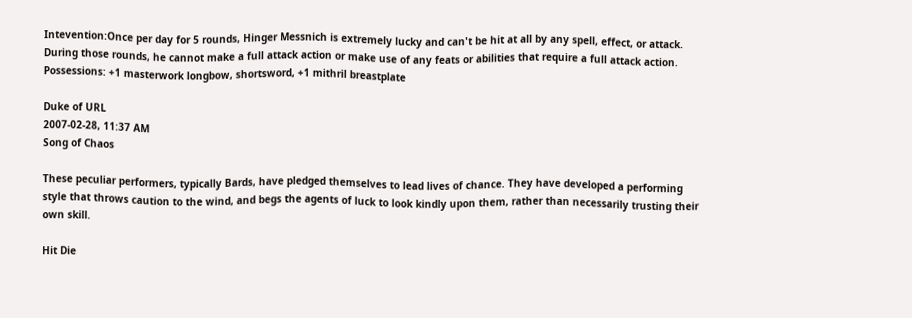Intevention:Once per day for 5 rounds, Hinger Messnich is extremely lucky and can't be hit at all by any spell, effect, or attack. During those rounds, he cannot make a full attack action or make use of any feats or abilities that require a full attack action.
Possessions: +1 masterwork longbow, shortsword, +1 mithril breastplate

Duke of URL
2007-02-28, 11:37 AM
Song of Chaos

These peculiar performers, typically Bards, have pledged themselves to lead lives of chance. They have developed a performing style that throws caution to the wind, and begs the agents of luck to look kindly upon them, rather than necessarily trusting their own skill.

Hit Die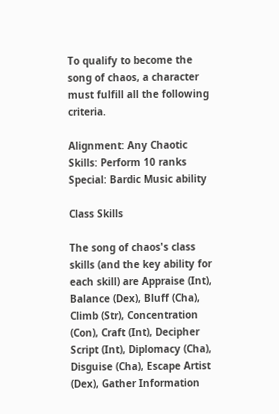To qualify to become the song of chaos, a character must fulfill all the following criteria.

Alignment: Any Chaotic
Skills: Perform 10 ranks
Special: Bardic Music ability

Class Skills

The song of chaos's class skills (and the key ability for each skill) are Appraise (Int), Balance (Dex), Bluff (Cha), Climb (Str), Concentration (Con), Craft (Int), Decipher Script (Int), Diplomacy (Cha), Disguise (Cha), Escape Artist (Dex), Gather Information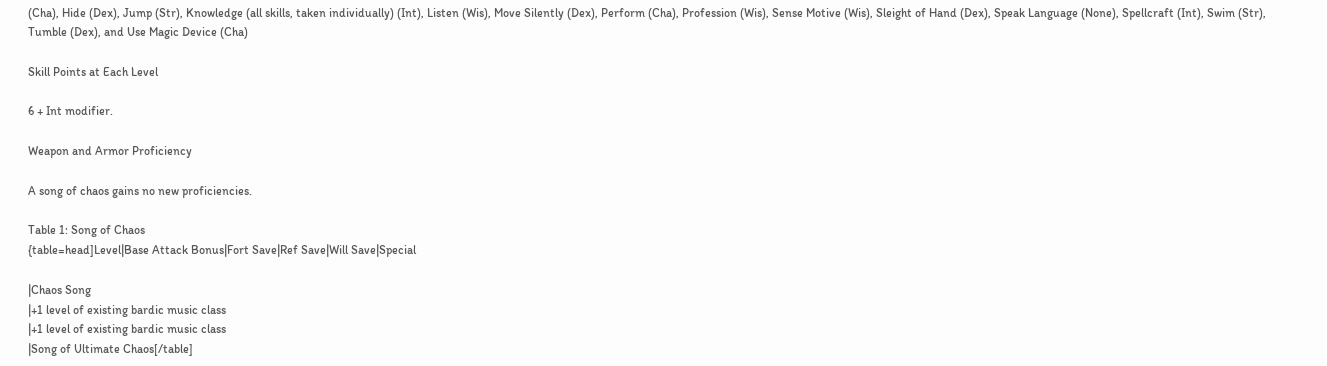(Cha), Hide (Dex), Jump (Str), Knowledge (all skills, taken individually) (Int), Listen (Wis), Move Silently (Dex), Perform (Cha), Profession (Wis), Sense Motive (Wis), Sleight of Hand (Dex), Speak Language (None), Spellcraft (Int), Swim (Str), Tumble (Dex), and Use Magic Device (Cha)

Skill Points at Each Level

6 + Int modifier.

Weapon and Armor Proficiency

A song of chaos gains no new proficiencies.

Table 1: Song of Chaos
{table=head]Level|Base Attack Bonus|Fort Save|Ref Save|Will Save|Special

|Chaos Song
|+1 level of existing bardic music class
|+1 level of existing bardic music class
|Song of Ultimate Chaos[/table]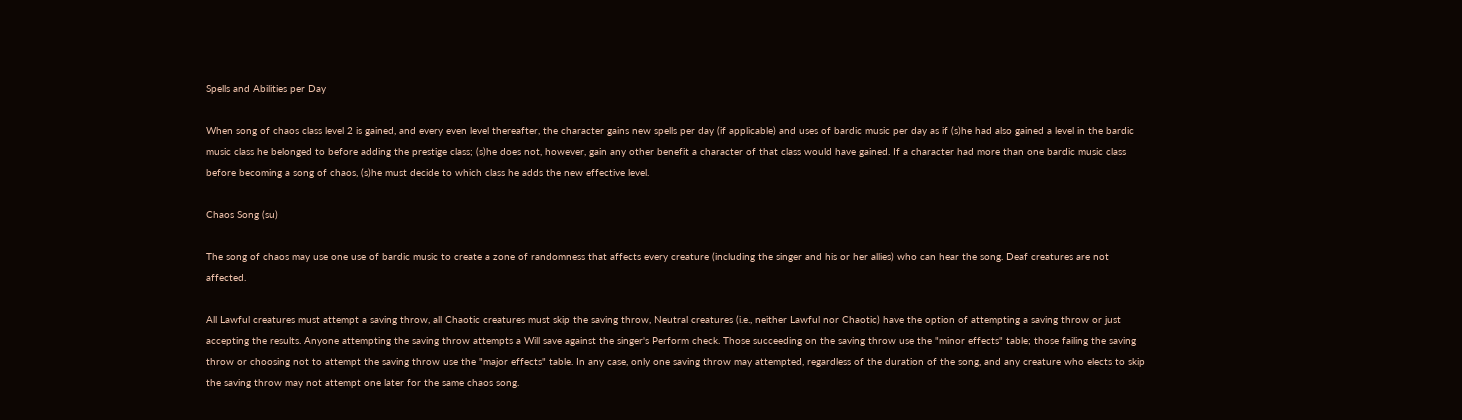Spells and Abilities per Day

When song of chaos class level 2 is gained, and every even level thereafter, the character gains new spells per day (if applicable) and uses of bardic music per day as if (s)he had also gained a level in the bardic music class he belonged to before adding the prestige class; (s)he does not, however, gain any other benefit a character of that class would have gained. If a character had more than one bardic music class before becoming a song of chaos, (s)he must decide to which class he adds the new effective level.

Chaos Song (su)

The song of chaos may use one use of bardic music to create a zone of randomness that affects every creature (including the singer and his or her allies) who can hear the song. Deaf creatures are not affected.

All Lawful creatures must attempt a saving throw, all Chaotic creatures must skip the saving throw, Neutral creatures (i.e., neither Lawful nor Chaotic) have the option of attempting a saving throw or just accepting the results. Anyone attempting the saving throw attempts a Will save against the singer's Perform check. Those succeeding on the saving throw use the "minor effects" table; those failing the saving throw or choosing not to attempt the saving throw use the "major effects" table. In any case, only one saving throw may attempted, regardless of the duration of the song, and any creature who elects to skip the saving throw may not attempt one later for the same chaos song.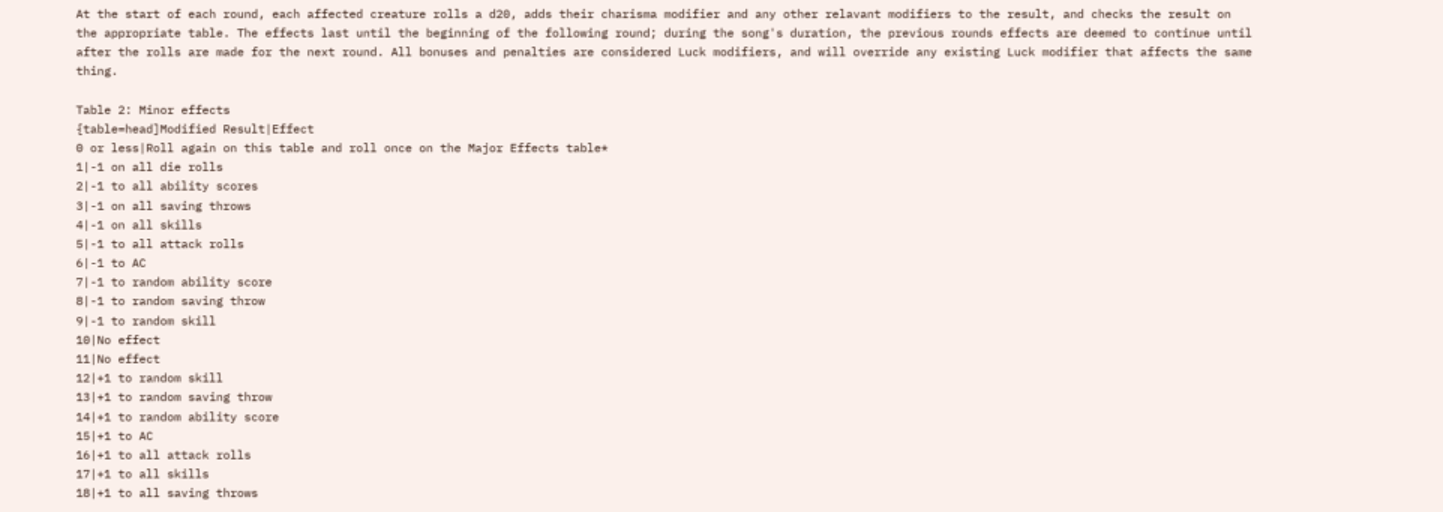At the start of each round, each affected creature rolls a d20, adds their charisma modifier and any other relavant modifiers to the result, and checks the result on the appropriate table. The effects last until the beginning of the following round; during the song's duration, the previous rounds effects are deemed to continue until after the rolls are made for the next round. All bonuses and penalties are considered Luck modifiers, and will override any existing Luck modifier that affects the same thing.

Table 2: Minor effects
{table=head]Modified Result|Effect
0 or less|Roll again on this table and roll once on the Major Effects table*
1|-1 on all die rolls
2|-1 to all ability scores
3|-1 on all saving throws
4|-1 on all skills
5|-1 to all attack rolls
6|-1 to AC
7|-1 to random ability score
8|-1 to random saving throw
9|-1 to random skill
10|No effect
11|No effect
12|+1 to random skill
13|+1 to random saving throw
14|+1 to random ability score
15|+1 to AC
16|+1 to all attack rolls
17|+1 to all skills
18|+1 to all saving throws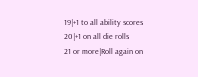19|+1 to all ability scores
20|+1 on all die rolls
21 or more|Roll again on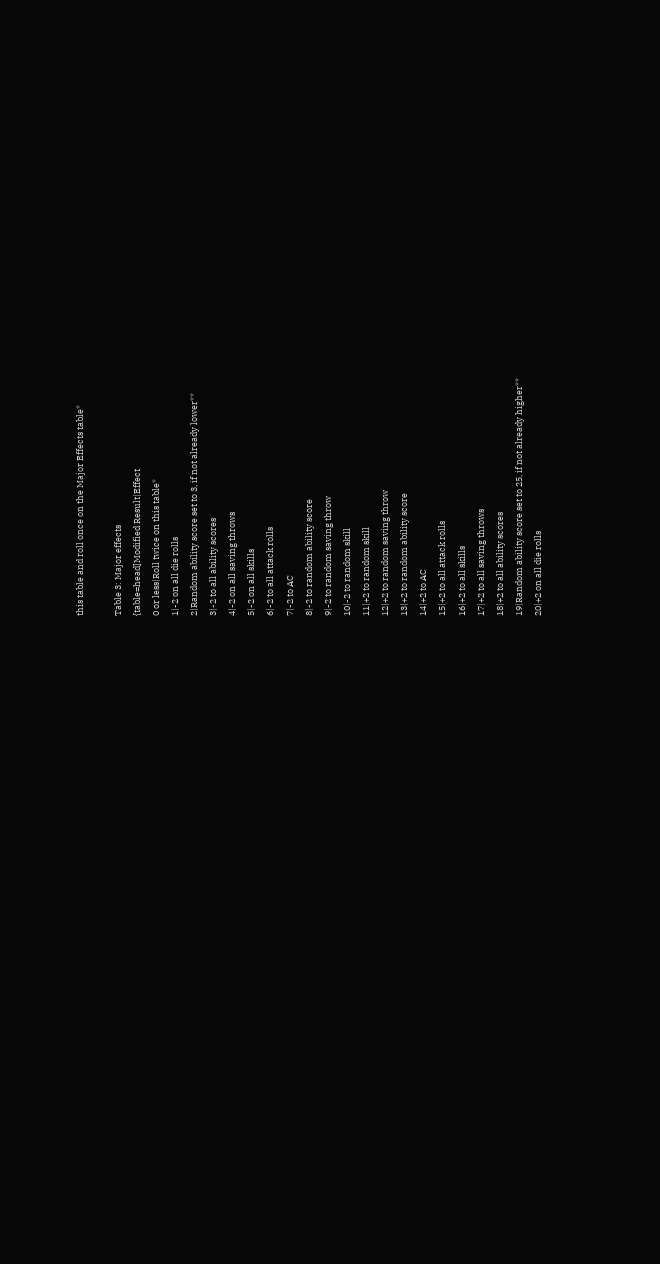this table and roll once on the Major Effects table*

Table 3: Major effects
{table=head]Modified Result|Effect
0 or less|Roll twice on this table*
1|-2 on all die rolls
2|Random ability score set to 3, if not already lower**
3|-2 to all ability scores
4|-2 on all saving throws
5|-2 on all skills
6|-2 to all attack rolls
7|-2 to AC
8|-2 to random ability score
9|-2 to random saving throw
10|-2 to random skill
11|+2 to random skill
12|+2 to random saving throw
13|+2 to random ability score
14|+2 to AC
15|+2 to all attack rolls
16|+2 to all skills
17|+2 to all saving throws
18|+2 to all ability scores
19|Random ability score set to 25, if not already higher**
20|+2 on all die rolls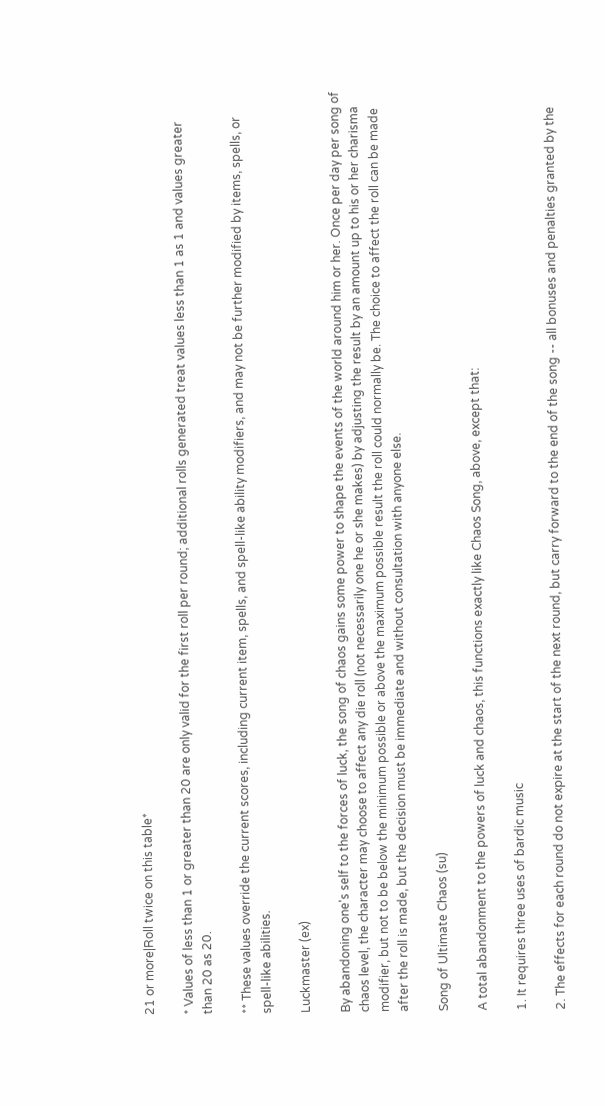21 or more|Roll twice on this table*

* Values of less than 1 or greater than 20 are only valid for the first roll per round; additional rolls generated treat values less than 1 as 1 and values greater than 20 as 20.

** These values override the current scores, including current item, spells, and spell-like ability modifiers, and may not be further modified by items, spells, or spell-like abilities.

Luckmaster (ex)

By abandoning one's self to the forces of luck, the song of chaos gains some power to shape the events of the world around him or her. Once per day per song of chaos level, the character may choose to affect any die roll (not necessarily one he or she makes) by adjusting the result by an amount up to his or her charisma modifier, but not to be below the minimum possible or above the maximum possible result the roll could normally be. The choice to affect the roll can be made after the roll is made, but the decision must be immediate and without consultation with anyone else.

Song of Ultimate Chaos (su)

A total abandonment to the powers of luck and chaos, this functions exactly like Chaos Song, above, except that:

1. It requires three uses of bardic music

2. The effects for each round do not expire at the start of the next round, but carry forward to the end of the song -- all bonuses and penalties granted by the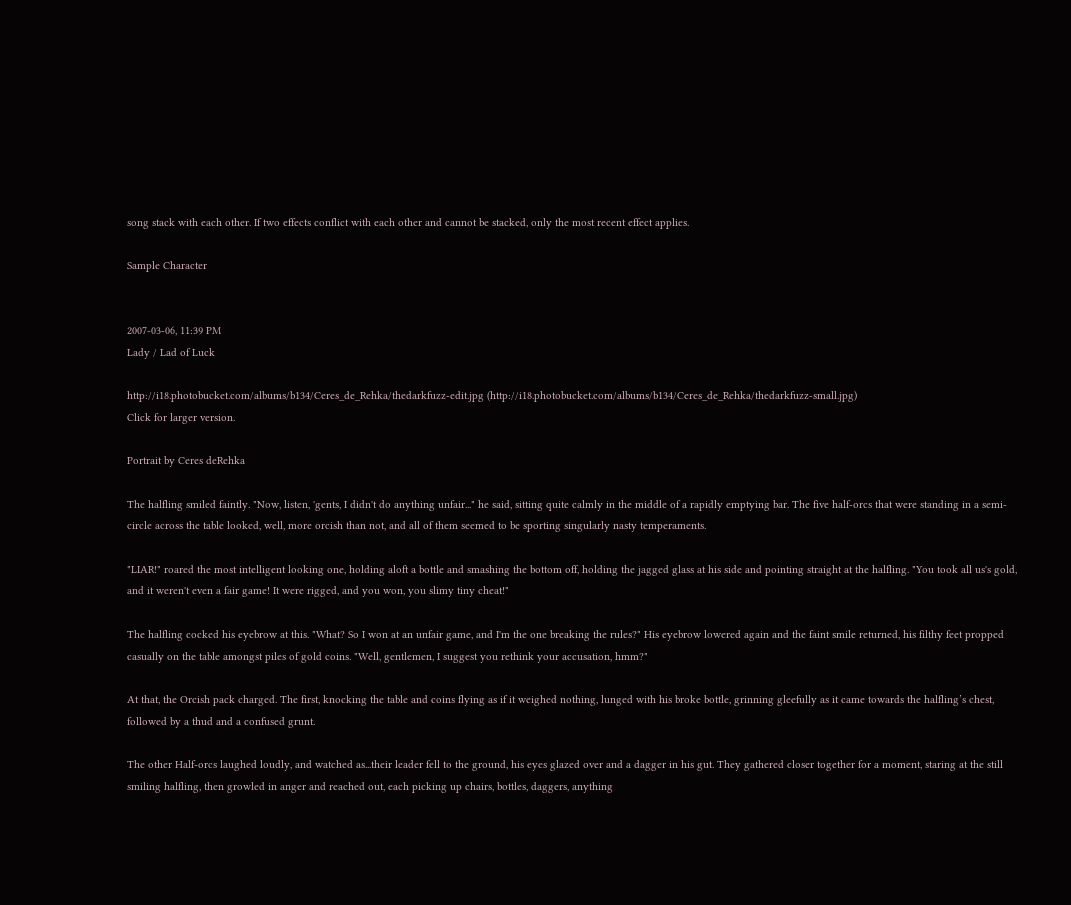song stack with each other. If two effects conflict with each other and cannot be stacked, only the most recent effect applies.

Sample Character


2007-03-06, 11:39 PM
Lady / Lad of Luck

http://i18.photobucket.com/albums/b134/Ceres_de_Rehka/thedarkfuzz-edit.jpg (http://i18.photobucket.com/albums/b134/Ceres_de_Rehka/thedarkfuzz-small.jpg)
Click for larger version.

Portrait by Ceres deRehka

The halfling smiled faintly. "Now, listen, 'gents, I didn't do anything unfair..." he said, sitting quite calmly in the middle of a rapidly emptying bar. The five half-orcs that were standing in a semi-circle across the table looked, well, more orcish than not, and all of them seemed to be sporting singularly nasty temperaments.

"LIAR!" roared the most intelligent looking one, holding aloft a bottle and smashing the bottom off, holding the jagged glass at his side and pointing straight at the halfling. "You took all us's gold, and it weren't even a fair game! It were rigged, and you won, you slimy tiny cheat!"

The halfling cocked his eyebrow at this. "What? So I won at an unfair game, and I'm the one breaking the rules?" His eyebrow lowered again and the faint smile returned, his filthy feet propped casually on the table amongst piles of gold coins. "Well, gentlemen, I suggest you rethink your accusation, hmm?"

At that, the Orcish pack charged. The first, knocking the table and coins flying as if it weighed nothing, lunged with his broke bottle, grinning gleefully as it came towards the halfling’s chest, followed by a thud and a confused grunt.

The other Half-orcs laughed loudly, and watched as...their leader fell to the ground, his eyes glazed over and a dagger in his gut. They gathered closer together for a moment, staring at the still smiling halfling, then growled in anger and reached out, each picking up chairs, bottles, daggers, anything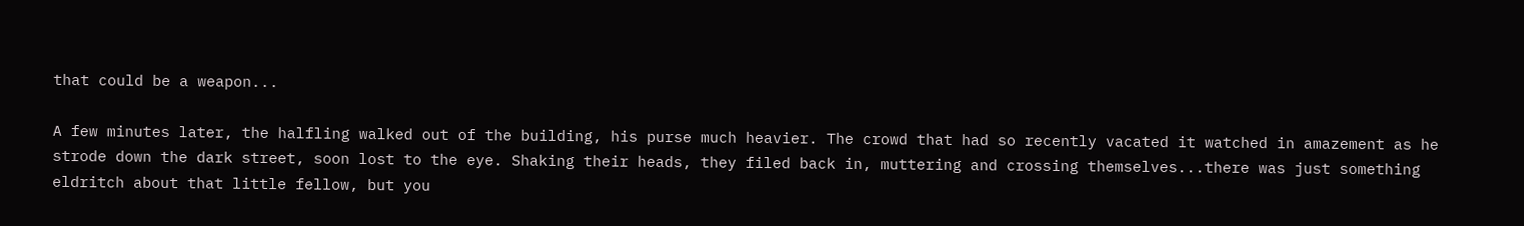that could be a weapon...

A few minutes later, the halfling walked out of the building, his purse much heavier. The crowd that had so recently vacated it watched in amazement as he strode down the dark street, soon lost to the eye. Shaking their heads, they filed back in, muttering and crossing themselves...there was just something eldritch about that little fellow, but you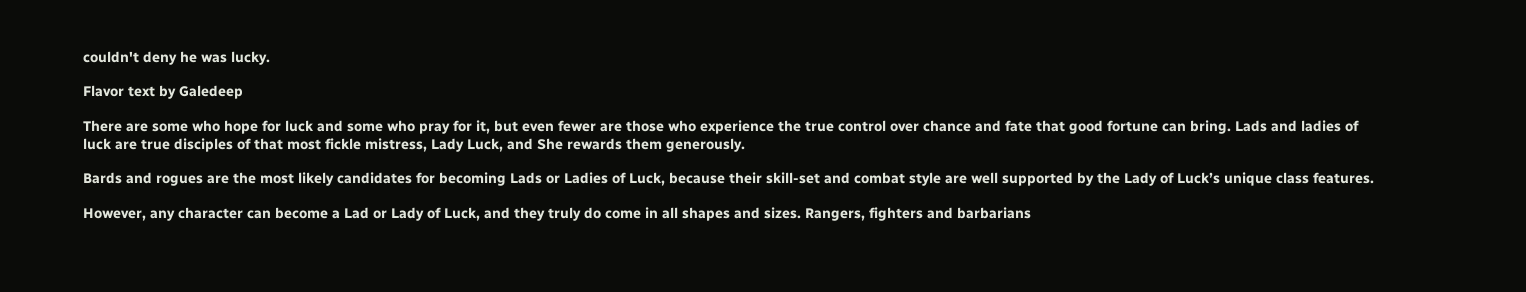couldn't deny he was lucky.

Flavor text by Galedeep

There are some who hope for luck and some who pray for it, but even fewer are those who experience the true control over chance and fate that good fortune can bring. Lads and ladies of luck are true disciples of that most fickle mistress, Lady Luck, and She rewards them generously.

Bards and rogues are the most likely candidates for becoming Lads or Ladies of Luck, because their skill-set and combat style are well supported by the Lady of Luck’s unique class features.

However, any character can become a Lad or Lady of Luck, and they truly do come in all shapes and sizes. Rangers, fighters and barbarians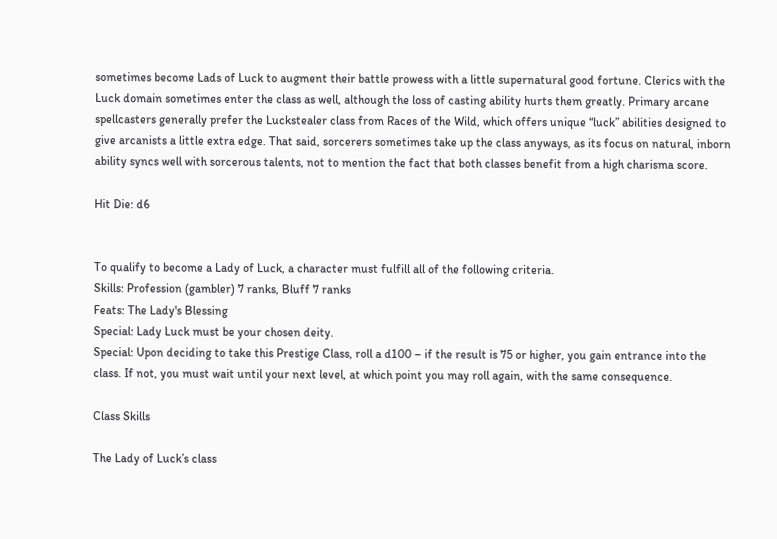sometimes become Lads of Luck to augment their battle prowess with a little supernatural good fortune. Clerics with the Luck domain sometimes enter the class as well, although the loss of casting ability hurts them greatly. Primary arcane spellcasters generally prefer the Luckstealer class from Races of the Wild, which offers unique “luck” abilities designed to give arcanists a little extra edge. That said, sorcerers sometimes take up the class anyways, as its focus on natural, inborn ability syncs well with sorcerous talents, not to mention the fact that both classes benefit from a high charisma score.

Hit Die: d6


To qualify to become a Lady of Luck, a character must fulfill all of the following criteria.
Skills: Profession (gambler) 7 ranks, Bluff 7 ranks
Feats: The Lady's Blessing
Special: Lady Luck must be your chosen deity.
Special: Upon deciding to take this Prestige Class, roll a d100 – if the result is 75 or higher, you gain entrance into the class. If not, you must wait until your next level, at which point you may roll again, with the same consequence.

Class Skills

The Lady of Luck’s class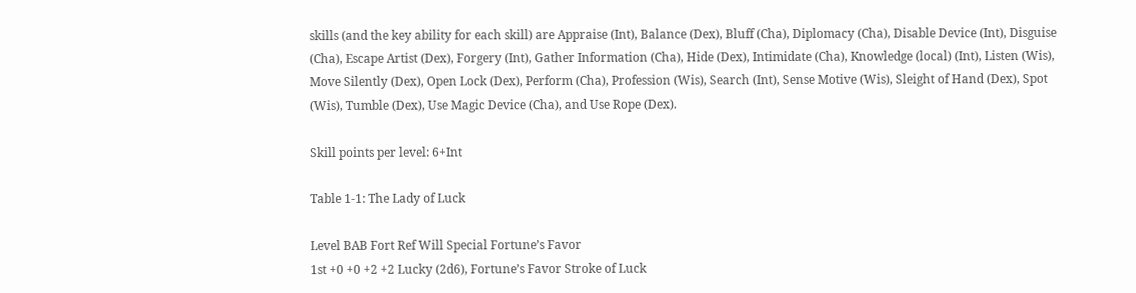skills (and the key ability for each skill) are Appraise (Int), Balance (Dex), Bluff (Cha), Diplomacy (Cha), Disable Device (Int), Disguise (Cha), Escape Artist (Dex), Forgery (Int), Gather Information (Cha), Hide (Dex), Intimidate (Cha), Knowledge (local) (Int), Listen (Wis), Move Silently (Dex), Open Lock (Dex), Perform (Cha), Profession (Wis), Search (Int), Sense Motive (Wis), Sleight of Hand (Dex), Spot (Wis), Tumble (Dex), Use Magic Device (Cha), and Use Rope (Dex).

Skill points per level: 6+Int

Table 1-1: The Lady of Luck

Level BAB Fort Ref Will Special Fortune’s Favor
1st +0 +0 +2 +2 Lucky (2d6), Fortune’s Favor Stroke of Luck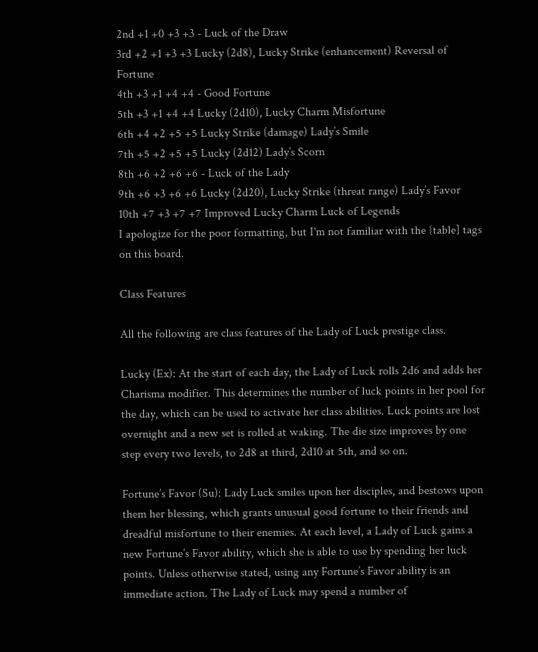2nd +1 +0 +3 +3 - Luck of the Draw
3rd +2 +1 +3 +3 Lucky (2d8), Lucky Strike (enhancement) Reversal of Fortune
4th +3 +1 +4 +4 - Good Fortune
5th +3 +1 +4 +4 Lucky (2d10), Lucky Charm Misfortune
6th +4 +2 +5 +5 Lucky Strike (damage) Lady’s Smile
7th +5 +2 +5 +5 Lucky (2d12) Lady’s Scorn
8th +6 +2 +6 +6 - Luck of the Lady
9th +6 +3 +6 +6 Lucky (2d20), Lucky Strike (threat range) Lady’s Favor
10th +7 +3 +7 +7 Improved Lucky Charm Luck of Legends
I apologize for the poor formatting, but I'm not familiar with the {table] tags on this board.

Class Features

All the following are class features of the Lady of Luck prestige class.

Lucky (Ex): At the start of each day, the Lady of Luck rolls 2d6 and adds her Charisma modifier. This determines the number of luck points in her pool for the day, which can be used to activate her class abilities. Luck points are lost overnight and a new set is rolled at waking. The die size improves by one step every two levels, to 2d8 at third, 2d10 at 5th, and so on.

Fortune’s Favor (Su): Lady Luck smiles upon her disciples, and bestows upon them her blessing, which grants unusual good fortune to their friends and dreadful misfortune to their enemies. At each level, a Lady of Luck gains a new Fortune’s Favor ability, which she is able to use by spending her luck points. Unless otherwise stated, using any Fortune’s Favor ability is an immediate action. The Lady of Luck may spend a number of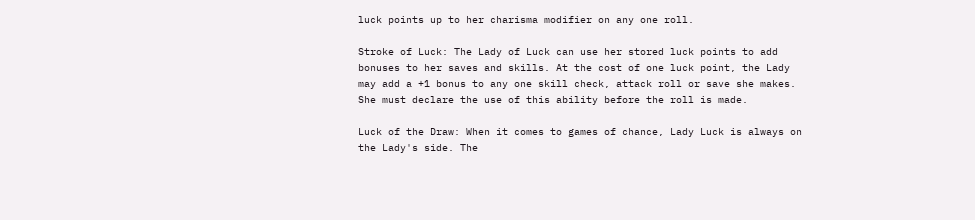luck points up to her charisma modifier on any one roll.

Stroke of Luck: The Lady of Luck can use her stored luck points to add bonuses to her saves and skills. At the cost of one luck point, the Lady may add a +1 bonus to any one skill check, attack roll or save she makes. She must declare the use of this ability before the roll is made.

Luck of the Draw: When it comes to games of chance, Lady Luck is always on the Lady's side. The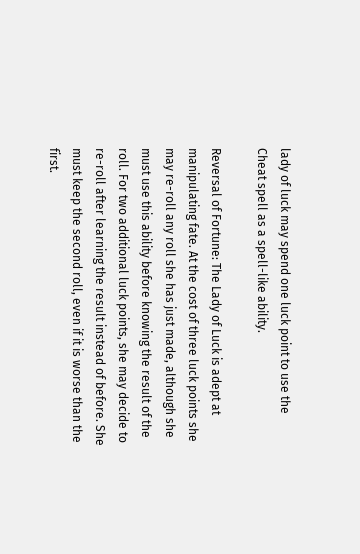lady of luck may spend one luck point to use the Cheat spell as a spell-like ability.

Reversal of Fortune: The Lady of Luck is adept at manipulating fate. At the cost of three luck points she may re-roll any roll she has just made, although she must use this ability before knowing the result of the roll. For two additional luck points, she may decide to re-roll after learning the result instead of before. She must keep the second roll, even if it is worse than the first.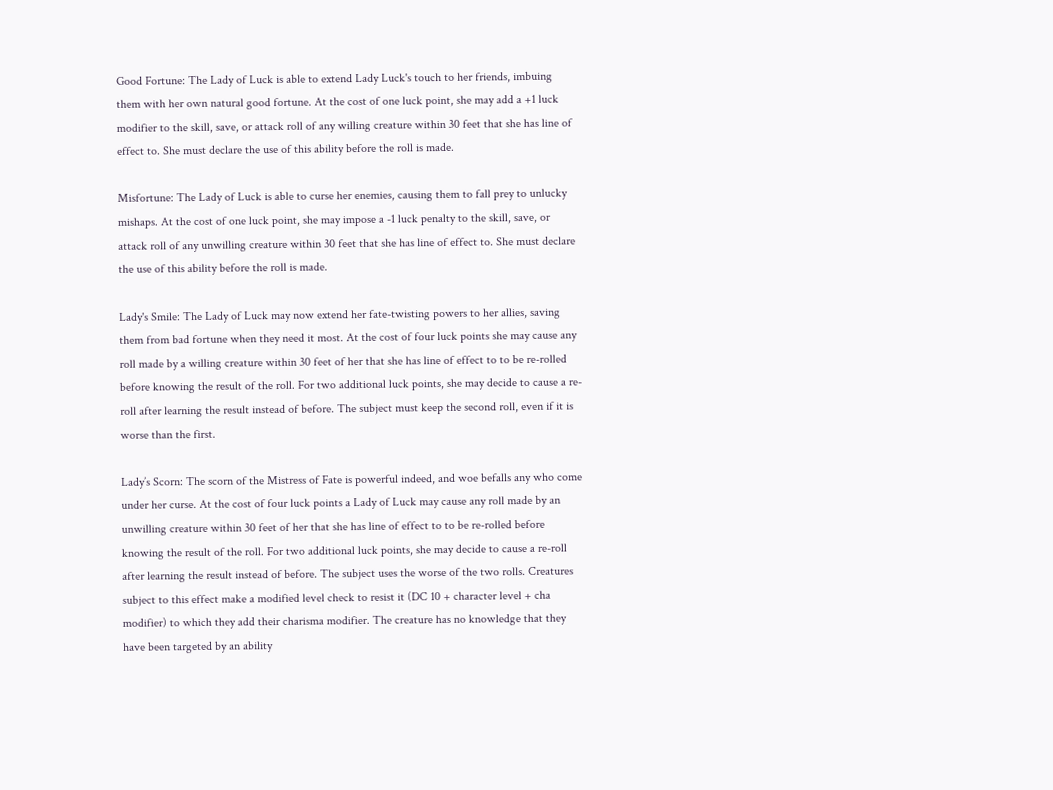Good Fortune: The Lady of Luck is able to extend Lady Luck's touch to her friends, imbuing them with her own natural good fortune. At the cost of one luck point, she may add a +1 luck modifier to the skill, save, or attack roll of any willing creature within 30 feet that she has line of effect to. She must declare the use of this ability before the roll is made.

Misfortune: The Lady of Luck is able to curse her enemies, causing them to fall prey to unlucky mishaps. At the cost of one luck point, she may impose a -1 luck penalty to the skill, save, or attack roll of any unwilling creature within 30 feet that she has line of effect to. She must declare the use of this ability before the roll is made.

Lady's Smile: The Lady of Luck may now extend her fate-twisting powers to her allies, saving them from bad fortune when they need it most. At the cost of four luck points she may cause any roll made by a willing creature within 30 feet of her that she has line of effect to to be re-rolled before knowing the result of the roll. For two additional luck points, she may decide to cause a re-roll after learning the result instead of before. The subject must keep the second roll, even if it is worse than the first.

Lady’s Scorn: The scorn of the Mistress of Fate is powerful indeed, and woe befalls any who come under her curse. At the cost of four luck points a Lady of Luck may cause any roll made by an unwilling creature within 30 feet of her that she has line of effect to to be re-rolled before knowing the result of the roll. For two additional luck points, she may decide to cause a re-roll after learning the result instead of before. The subject uses the worse of the two rolls. Creatures subject to this effect make a modified level check to resist it (DC 10 + character level + cha modifier) to which they add their charisma modifier. The creature has no knowledge that they have been targeted by an ability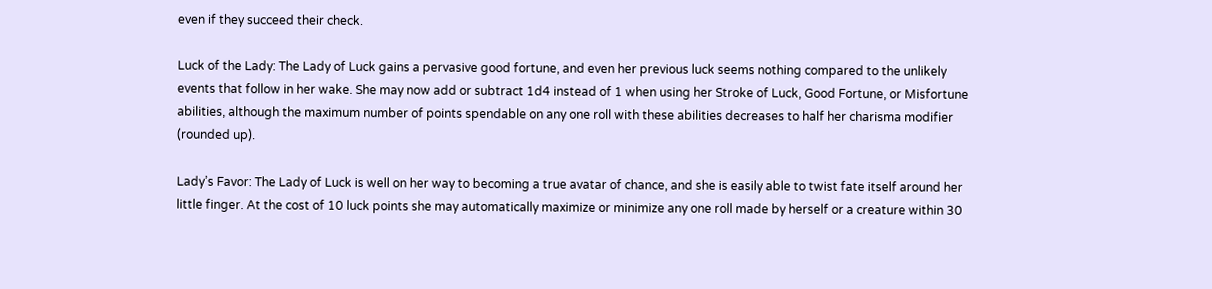even if they succeed their check.

Luck of the Lady: The Lady of Luck gains a pervasive good fortune, and even her previous luck seems nothing compared to the unlikely events that follow in her wake. She may now add or subtract 1d4 instead of 1 when using her Stroke of Luck, Good Fortune, or Misfortune abilities, although the maximum number of points spendable on any one roll with these abilities decreases to half her charisma modifier (rounded up).

Lady’s Favor: The Lady of Luck is well on her way to becoming a true avatar of chance, and she is easily able to twist fate itself around her little finger. At the cost of 10 luck points she may automatically maximize or minimize any one roll made by herself or a creature within 30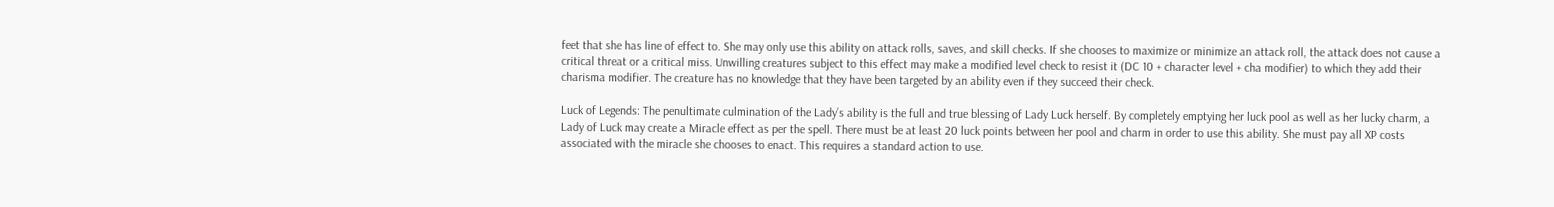feet that she has line of effect to. She may only use this ability on attack rolls, saves, and skill checks. If she chooses to maximize or minimize an attack roll, the attack does not cause a critical threat or a critical miss. Unwilling creatures subject to this effect may make a modified level check to resist it (DC 10 + character level + cha modifier) to which they add their charisma modifier. The creature has no knowledge that they have been targeted by an ability even if they succeed their check.

Luck of Legends: The penultimate culmination of the Lady’s ability is the full and true blessing of Lady Luck herself. By completely emptying her luck pool as well as her lucky charm, a Lady of Luck may create a Miracle effect as per the spell. There must be at least 20 luck points between her pool and charm in order to use this ability. She must pay all XP costs associated with the miracle she chooses to enact. This requires a standard action to use.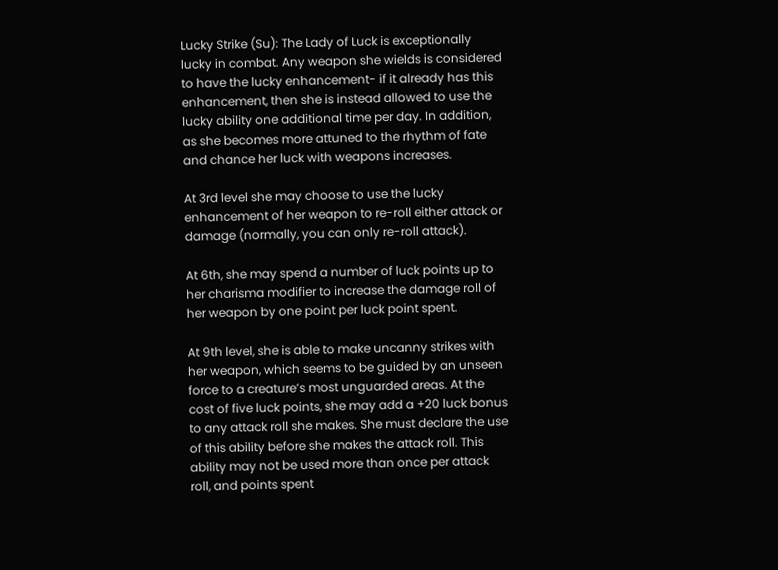Lucky Strike (Su): The Lady of Luck is exceptionally lucky in combat. Any weapon she wields is considered to have the lucky enhancement- if it already has this enhancement, then she is instead allowed to use the lucky ability one additional time per day. In addition, as she becomes more attuned to the rhythm of fate and chance her luck with weapons increases.

At 3rd level she may choose to use the lucky enhancement of her weapon to re-roll either attack or damage (normally, you can only re-roll attack).

At 6th, she may spend a number of luck points up to her charisma modifier to increase the damage roll of her weapon by one point per luck point spent.

At 9th level, she is able to make uncanny strikes with her weapon, which seems to be guided by an unseen force to a creature’s most unguarded areas. At the cost of five luck points, she may add a +20 luck bonus to any attack roll she makes. She must declare the use of this ability before she makes the attack roll. This ability may not be used more than once per attack roll, and points spent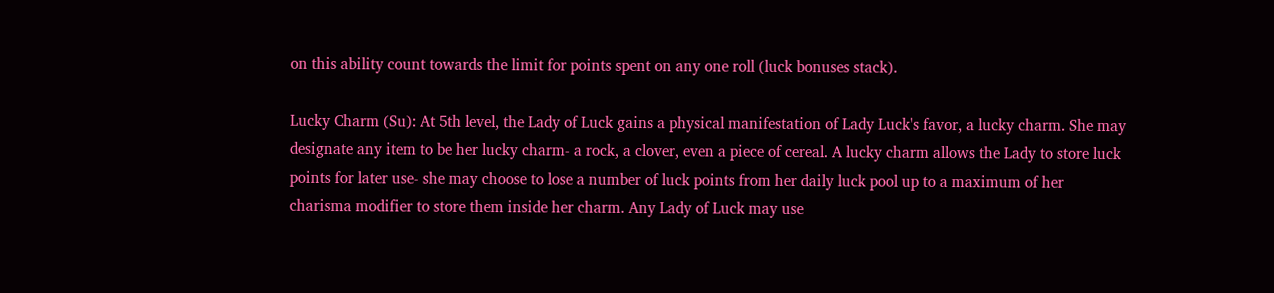on this ability count towards the limit for points spent on any one roll (luck bonuses stack).

Lucky Charm (Su): At 5th level, the Lady of Luck gains a physical manifestation of Lady Luck's favor, a lucky charm. She may designate any item to be her lucky charm- a rock, a clover, even a piece of cereal. A lucky charm allows the Lady to store luck points for later use- she may choose to lose a number of luck points from her daily luck pool up to a maximum of her charisma modifier to store them inside her charm. Any Lady of Luck may use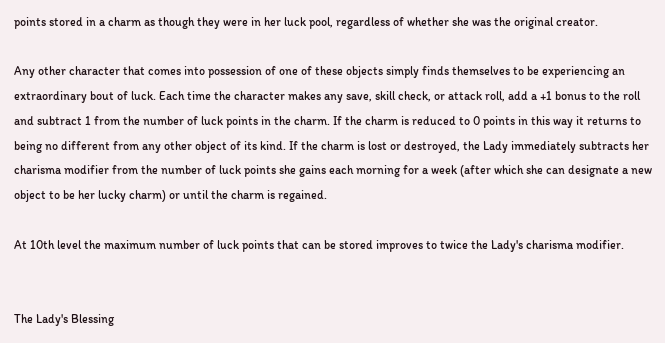points stored in a charm as though they were in her luck pool, regardless of whether she was the original creator.

Any other character that comes into possession of one of these objects simply finds themselves to be experiencing an extraordinary bout of luck. Each time the character makes any save, skill check, or attack roll, add a +1 bonus to the roll and subtract 1 from the number of luck points in the charm. If the charm is reduced to 0 points in this way it returns to being no different from any other object of its kind. If the charm is lost or destroyed, the Lady immediately subtracts her charisma modifier from the number of luck points she gains each morning for a week (after which she can designate a new object to be her lucky charm) or until the charm is regained.

At 10th level the maximum number of luck points that can be stored improves to twice the Lady's charisma modifier.


The Lady's Blessing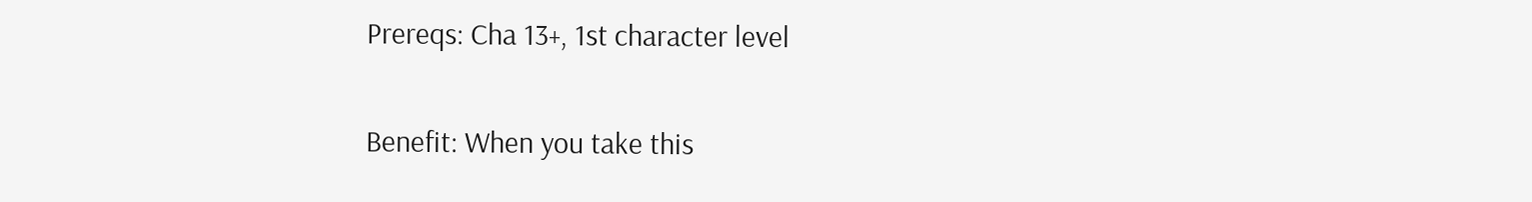Prereqs: Cha 13+, 1st character level

Benefit: When you take this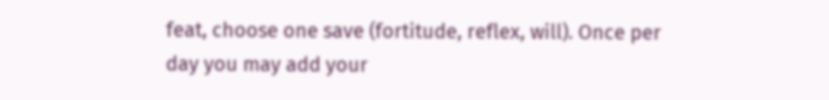feat, choose one save (fortitude, reflex, will). Once per day you may add your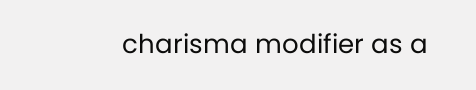charisma modifier as a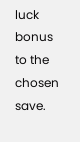luck bonus to the chosen save.